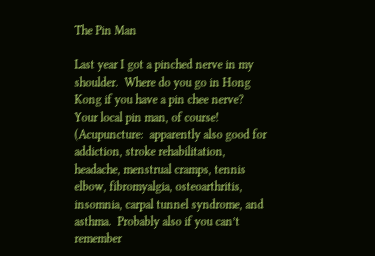The Pin Man

Last year I got a pinched nerve in my shoulder.  Where do you go in Hong Kong if you have a pin chee nerve?  Your local pin man, of course!  (Acupuncture:  apparently also good for addiction, stroke rehabilitation, headache, menstrual cramps, tennis elbow, fibromyalgia, osteoarthritis, insomnia, carpal tunnel syndrome, and asthma.  Probably also if you can’t remember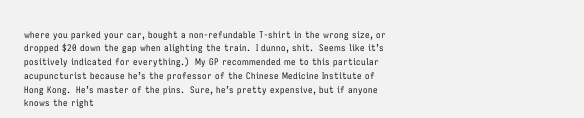where you parked your car, bought a non-refundable T-shirt in the wrong size, or dropped $20 down the gap when alighting the train.  I dunno, shit.  Seems like it’s positively indicated for everything.)  My GP recommended me to this particular acupuncturist because he’s the professor of the Chinese Medicine Institute of Hong Kong.  He’s master of the pins.  Sure, he’s pretty expensive, but if anyone knows the right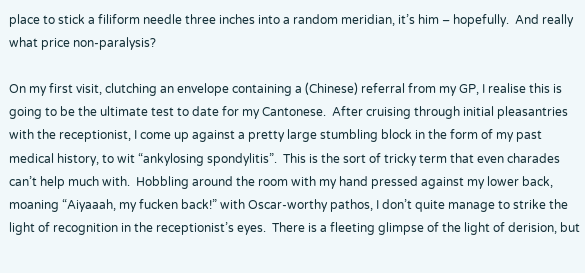place to stick a filiform needle three inches into a random meridian, it’s him – hopefully.  And really what price non-paralysis?

On my first visit, clutching an envelope containing a (Chinese) referral from my GP, I realise this is going to be the ultimate test to date for my Cantonese.  After cruising through initial pleasantries with the receptionist, I come up against a pretty large stumbling block in the form of my past medical history, to wit “ankylosing spondylitis”.  This is the sort of tricky term that even charades can’t help much with.  Hobbling around the room with my hand pressed against my lower back, moaning “Aiyaaah, my fucken back!” with Oscar-worthy pathos, I don’t quite manage to strike the light of recognition in the receptionist’s eyes.  There is a fleeting glimpse of the light of derision, but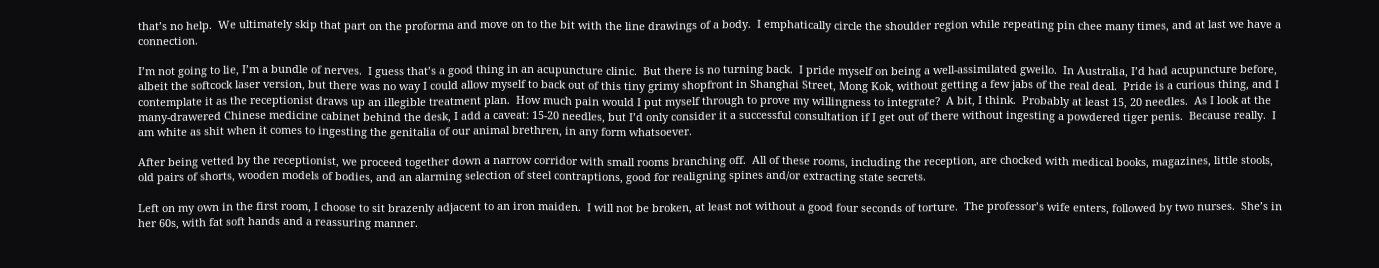that’s no help.  We ultimately skip that part on the proforma and move on to the bit with the line drawings of a body.  I emphatically circle the shoulder region while repeating pin chee many times, and at last we have a connection.

I’m not going to lie, I’m a bundle of nerves.  I guess that’s a good thing in an acupuncture clinic.  But there is no turning back.  I pride myself on being a well-assimilated gweilo.  In Australia, I’d had acupuncture before, albeit the softcock laser version, but there was no way I could allow myself to back out of this tiny grimy shopfront in Shanghai Street, Mong Kok, without getting a few jabs of the real deal.  Pride is a curious thing, and I contemplate it as the receptionist draws up an illegible treatment plan.  How much pain would I put myself through to prove my willingness to integrate?  A bit, I think.  Probably at least 15, 20 needles.  As I look at the many-drawered Chinese medicine cabinet behind the desk, I add a caveat: 15-20 needles, but I’d only consider it a successful consultation if I get out of there without ingesting a powdered tiger penis.  Because really.  I am white as shit when it comes to ingesting the genitalia of our animal brethren, in any form whatsoever.

After being vetted by the receptionist, we proceed together down a narrow corridor with small rooms branching off.  All of these rooms, including the reception, are chocked with medical books, magazines, little stools, old pairs of shorts, wooden models of bodies, and an alarming selection of steel contraptions, good for realigning spines and/or extracting state secrets.

Left on my own in the first room, I choose to sit brazenly adjacent to an iron maiden.  I will not be broken, at least not without a good four seconds of torture.  The professor’s wife enters, followed by two nurses.  She’s in her 60s, with fat soft hands and a reassuring manner.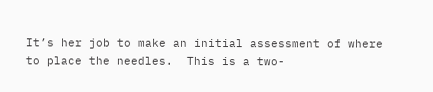It’s her job to make an initial assessment of where to place the needles.  This is a two-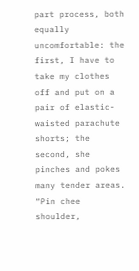part process, both equally uncomfortable: the first, I have to take my clothes off and put on a pair of elastic-waisted parachute shorts; the second, she pinches and pokes many tender areas.  “Pin chee shoulder,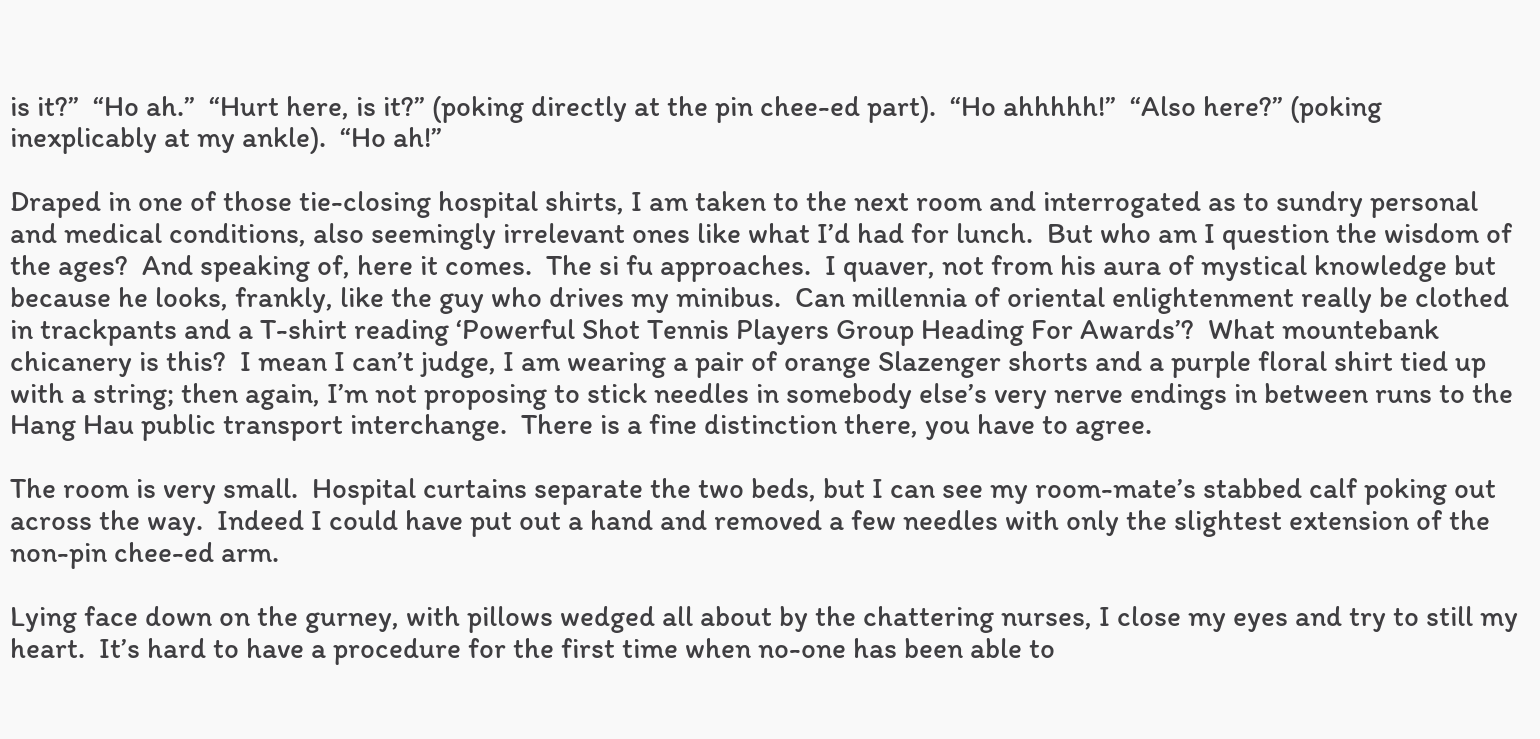is it?”  “Ho ah.”  “Hurt here, is it?” (poking directly at the pin chee-ed part).  “Ho ahhhhh!”  “Also here?” (poking inexplicably at my ankle).  “Ho ah!”

Draped in one of those tie-closing hospital shirts, I am taken to the next room and interrogated as to sundry personal and medical conditions, also seemingly irrelevant ones like what I’d had for lunch.  But who am I question the wisdom of the ages?  And speaking of, here it comes.  The si fu approaches.  I quaver, not from his aura of mystical knowledge but because he looks, frankly, like the guy who drives my minibus.  Can millennia of oriental enlightenment really be clothed in trackpants and a T-shirt reading ‘Powerful Shot Tennis Players Group Heading For Awards’?  What mountebank chicanery is this?  I mean I can’t judge, I am wearing a pair of orange Slazenger shorts and a purple floral shirt tied up with a string; then again, I’m not proposing to stick needles in somebody else’s very nerve endings in between runs to the Hang Hau public transport interchange.  There is a fine distinction there, you have to agree.

The room is very small.  Hospital curtains separate the two beds, but I can see my room-mate’s stabbed calf poking out across the way.  Indeed I could have put out a hand and removed a few needles with only the slightest extension of the non-pin chee-ed arm.

Lying face down on the gurney, with pillows wedged all about by the chattering nurses, I close my eyes and try to still my heart.  It’s hard to have a procedure for the first time when no-one has been able to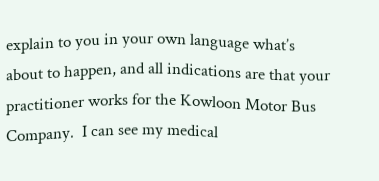explain to you in your own language what’s about to happen, and all indications are that your practitioner works for the Kowloon Motor Bus Company.  I can see my medical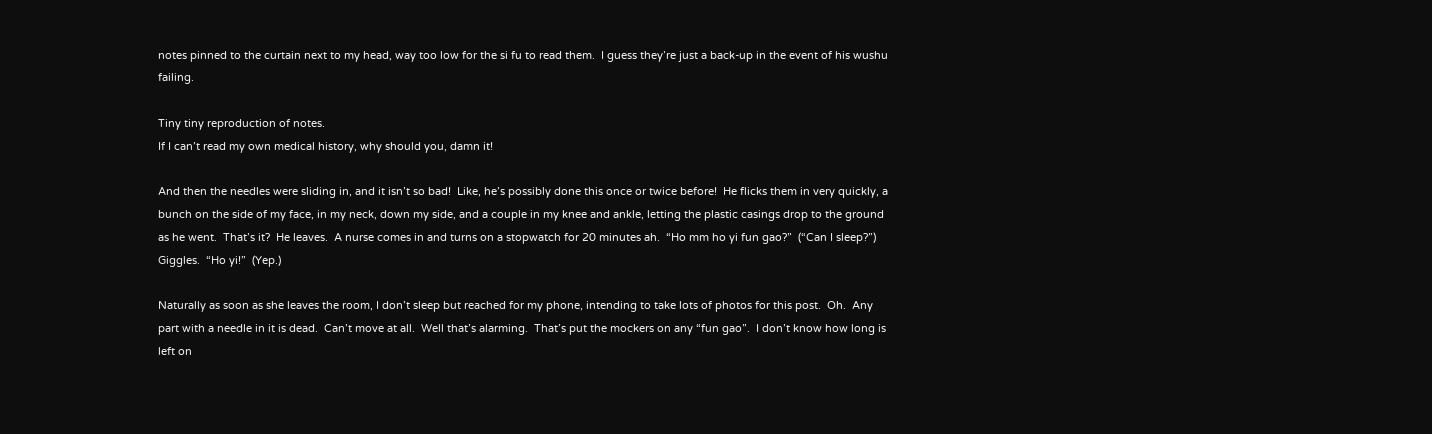notes pinned to the curtain next to my head, way too low for the si fu to read them.  I guess they’re just a back-up in the event of his wushu failing.

Tiny tiny reproduction of notes.
If I can’t read my own medical history, why should you, damn it!

And then the needles were sliding in, and it isn’t so bad!  Like, he’s possibly done this once or twice before!  He flicks them in very quickly, a bunch on the side of my face, in my neck, down my side, and a couple in my knee and ankle, letting the plastic casings drop to the ground as he went.  That’s it?  He leaves.  A nurse comes in and turns on a stopwatch for 20 minutes ah.  “Ho mm ho yi fun gao?”  (“Can I sleep?”)  Giggles.  “Ho yi!”  (Yep.)

Naturally as soon as she leaves the room, I don’t sleep but reached for my phone, intending to take lots of photos for this post.  Oh.  Any part with a needle in it is dead.  Can’t move at all.  Well that’s alarming.  That’s put the mockers on any “fun gao”.  I don’t know how long is left on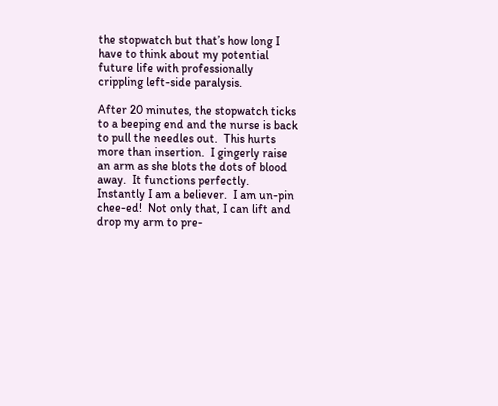the stopwatch but that’s how long I have to think about my potential future life with professionally crippling left-side paralysis.

After 20 minutes, the stopwatch ticks to a beeping end and the nurse is back to pull the needles out.  This hurts more than insertion.  I gingerly raise an arm as she blots the dots of blood away.  It functions perfectly.  Instantly I am a believer.  I am un-pin chee-ed!  Not only that, I can lift and drop my arm to pre-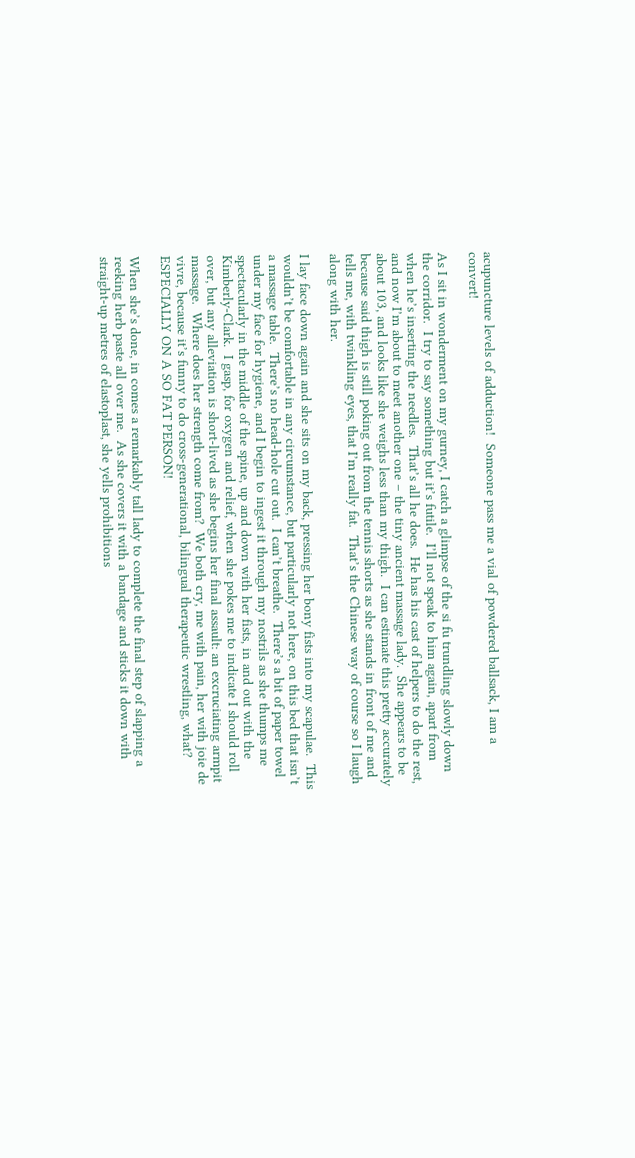acupuncture levels of adduction!  Someone pass me a vial of powdered ballsack, I am a convert!

As I sit in wonderment on my gurney, I catch a glimpse of the si fu trundling slowly down the corridor.  I try to say something but it’s futile.  I’ll not speak to him again, apart from when he’s inserting the needles.  That’s all he does.  He has his cast of helpers to do the rest, and now I’m about to meet another one – the tiny ancient massage lady.  She appears to be about 103, and looks like she weighs less than my thigh.  I can estimate this pretty accurately because said thigh is still poking out from the tennis shorts as she stands in front of me and tells me, with twinkling eyes, that I’m really fat.  That’s the Chinese way of course so I laugh along with her.

I lay face down again and she sits on my back, pressing her bony fists into my scapulae.  This wouldn’t be comfortable in any circumstance, but particularly not here, on this bed that isn’t a massage table.  There’s no head-hole cut out.  I can’t breathe.  There’s a bit of paper towel under my face for hygiene, and I begin to ingest it through my nostrils as she thumps me spectacularly in the middle of the spine, up and down with her fists, in and out with the Kimberly-Clark.  I gasp, for oxygen and relief, when she pokes me to indicate I should roll over, but any alleviation is short-lived as she begins her final assault: an excruciating armpit massage.  Where does her strength come from?  We both cry, me with pain, her with joie de vivre, because it’s funny to do cross-generational, bilingual therapeutic wrestling, what?  ESPECIALLY ON A SO FAT PERSON!

When she’s done, in comes a remarkably tall lady to complete the final step of slapping a reeking herb paste all over me.  As she covers it with a bandage and sticks it down with straight-up metres of elastoplast, she yells prohibitions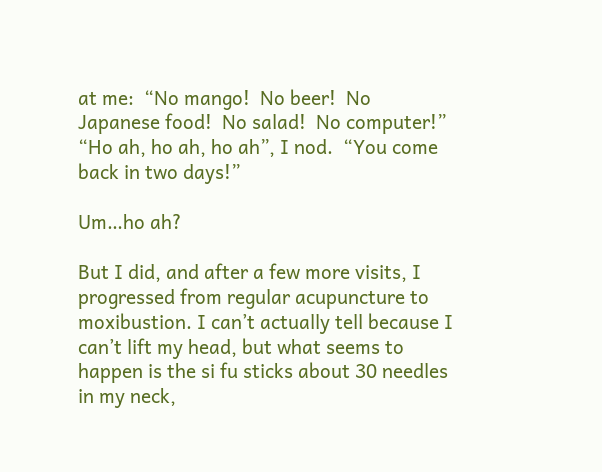at me:  “No mango!  No beer!  No Japanese food!  No salad!  No computer!”  “Ho ah, ho ah, ho ah”, I nod.  “You come back in two days!”

Um…ho ah?

But I did, and after a few more visits, I progressed from regular acupuncture to moxibustion. I can’t actually tell because I can’t lift my head, but what seems to happen is the si fu sticks about 30 needles in my neck,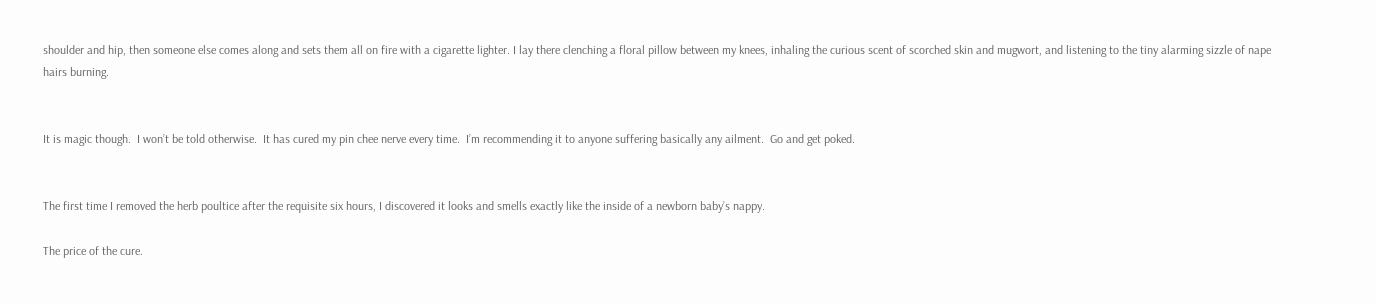shoulder and hip, then someone else comes along and sets them all on fire with a cigarette lighter. I lay there clenching a floral pillow between my knees, inhaling the curious scent of scorched skin and mugwort, and listening to the tiny alarming sizzle of nape hairs burning.


It is magic though.  I won’t be told otherwise.  It has cured my pin chee nerve every time.  I’m recommending it to anyone suffering basically any ailment.  Go and get poked.


The first time I removed the herb poultice after the requisite six hours, I discovered it looks and smells exactly like the inside of a newborn baby’s nappy.

The price of the cure.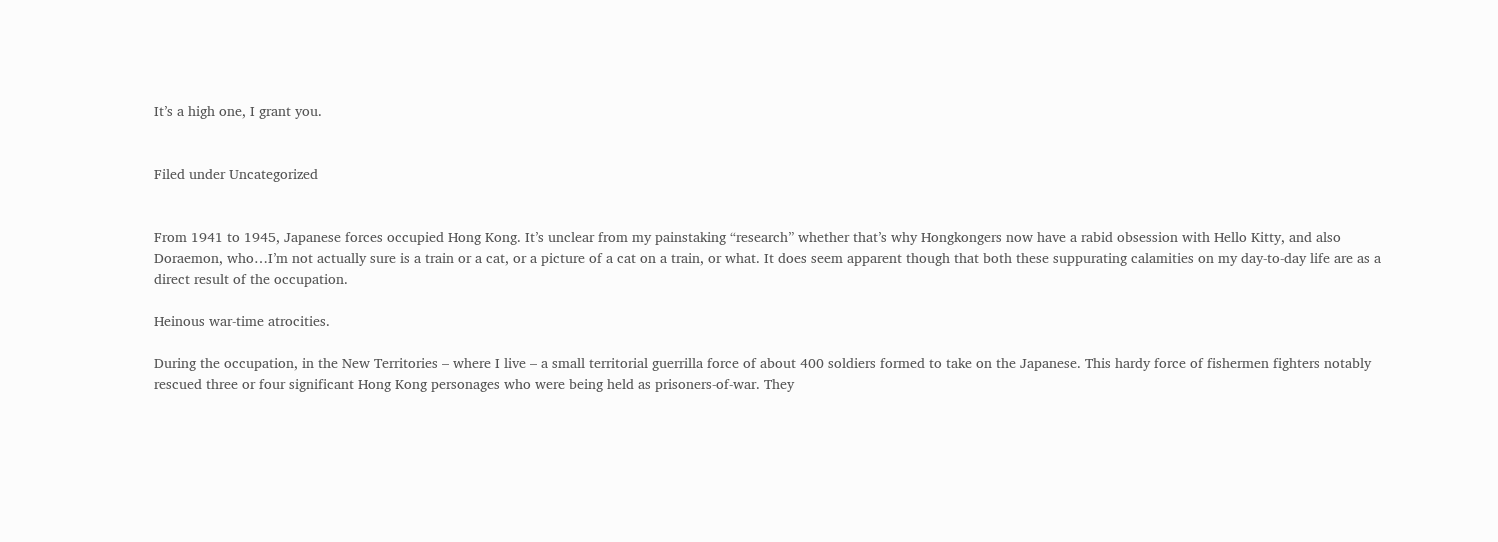It’s a high one, I grant you.


Filed under Uncategorized


From 1941 to 1945, Japanese forces occupied Hong Kong. It’s unclear from my painstaking “research” whether that’s why Hongkongers now have a rabid obsession with Hello Kitty, and also Doraemon, who…I’m not actually sure is a train or a cat, or a picture of a cat on a train, or what. It does seem apparent though that both these suppurating calamities on my day-to-day life are as a direct result of the occupation.

Heinous war-time atrocities.

During the occupation, in the New Territories – where I live – a small territorial guerrilla force of about 400 soldiers formed to take on the Japanese. This hardy force of fishermen fighters notably rescued three or four significant Hong Kong personages who were being held as prisoners-of-war. They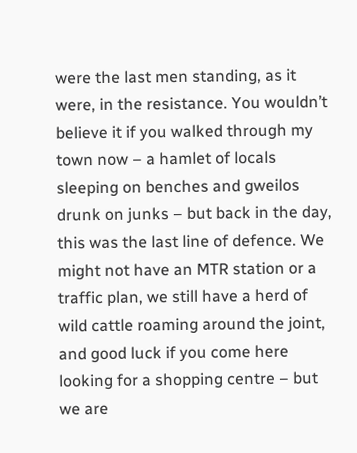were the last men standing, as it were, in the resistance. You wouldn’t believe it if you walked through my town now – a hamlet of locals sleeping on benches and gweilos drunk on junks – but back in the day, this was the last line of defence. We might not have an MTR station or a traffic plan, we still have a herd of wild cattle roaming around the joint, and good luck if you come here looking for a shopping centre – but we are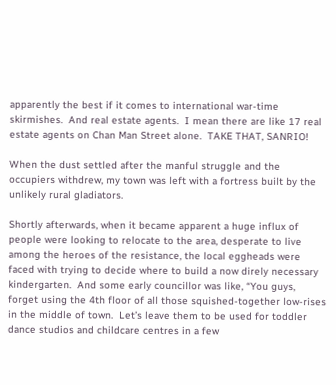apparently the best if it comes to international war-time skirmishes.  And real estate agents.  I mean there are like 17 real estate agents on Chan Man Street alone.  TAKE THAT, SANRIO!

When the dust settled after the manful struggle and the occupiers withdrew, my town was left with a fortress built by the unlikely rural gladiators.

Shortly afterwards, when it became apparent a huge influx of people were looking to relocate to the area, desperate to live among the heroes of the resistance, the local eggheads were faced with trying to decide where to build a now direly necessary kindergarten.  And some early councillor was like, “You guys, forget using the 4th floor of all those squished-together low-rises in the middle of town.  Let’s leave them to be used for toddler dance studios and childcare centres in a few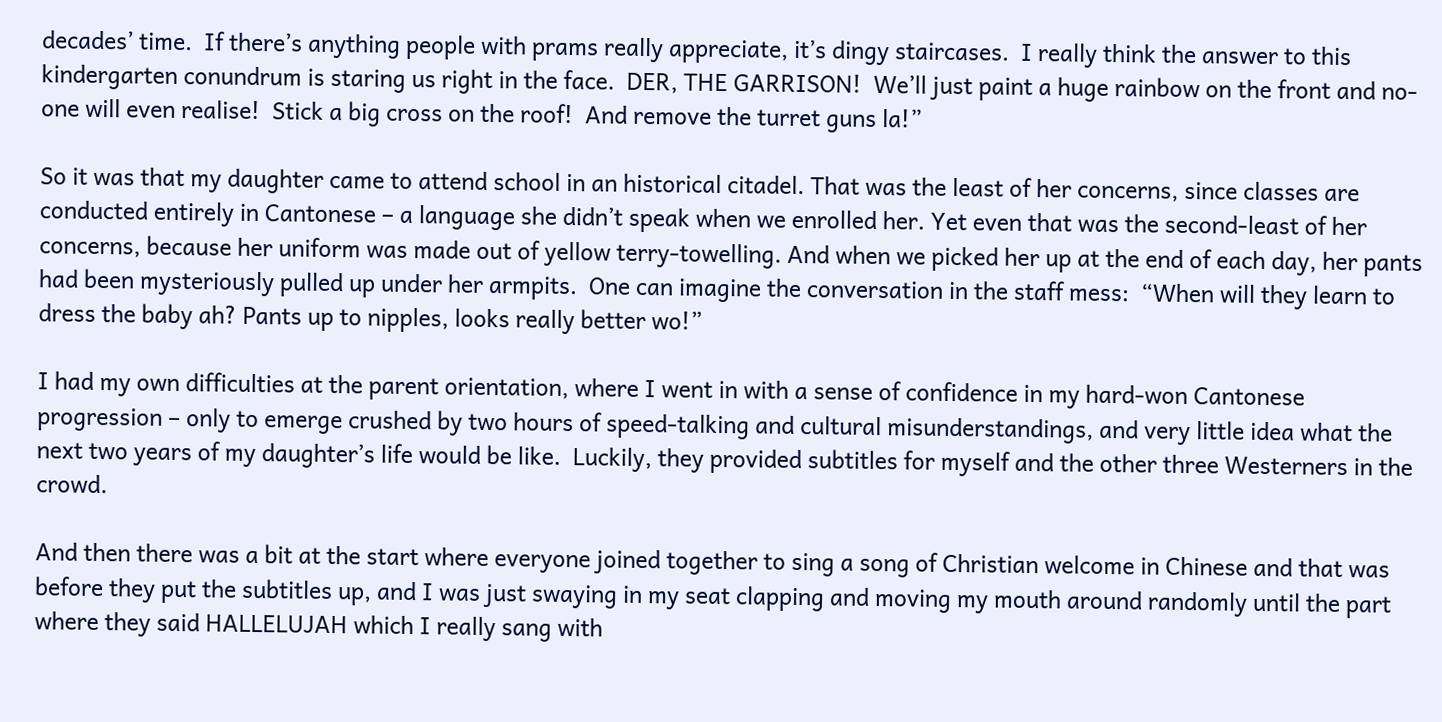decades’ time.  If there’s anything people with prams really appreciate, it’s dingy staircases.  I really think the answer to this kindergarten conundrum is staring us right in the face.  DER, THE GARRISON!  We’ll just paint a huge rainbow on the front and no-one will even realise!  Stick a big cross on the roof!  And remove the turret guns la!”

So it was that my daughter came to attend school in an historical citadel. That was the least of her concerns, since classes are conducted entirely in Cantonese – a language she didn’t speak when we enrolled her. Yet even that was the second-least of her concerns, because her uniform was made out of yellow terry-towelling. And when we picked her up at the end of each day, her pants had been mysteriously pulled up under her armpits.  One can imagine the conversation in the staff mess:  “When will they learn to dress the baby ah? Pants up to nipples, looks really better wo!”

I had my own difficulties at the parent orientation, where I went in with a sense of confidence in my hard-won Cantonese progression – only to emerge crushed by two hours of speed-talking and cultural misunderstandings, and very little idea what the next two years of my daughter’s life would be like.  Luckily, they provided subtitles for myself and the other three Westerners in the crowd.

And then there was a bit at the start where everyone joined together to sing a song of Christian welcome in Chinese and that was before they put the subtitles up, and I was just swaying in my seat clapping and moving my mouth around randomly until the part where they said HALLELUJAH which I really sang with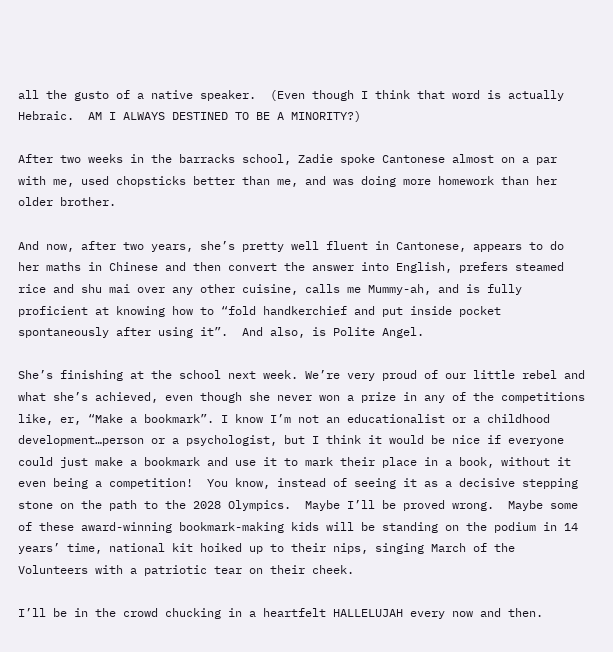all the gusto of a native speaker.  (Even though I think that word is actually Hebraic.  AM I ALWAYS DESTINED TO BE A MINORITY?)

After two weeks in the barracks school, Zadie spoke Cantonese almost on a par with me, used chopsticks better than me, and was doing more homework than her older brother.

And now, after two years, she’s pretty well fluent in Cantonese, appears to do her maths in Chinese and then convert the answer into English, prefers steamed rice and shu mai over any other cuisine, calls me Mummy-ah, and is fully proficient at knowing how to “fold handkerchief and put inside pocket spontaneously after using it”.  And also, is Polite Angel.

She’s finishing at the school next week. We’re very proud of our little rebel and what she’s achieved, even though she never won a prize in any of the competitions like, er, “Make a bookmark”. I know I’m not an educationalist or a childhood development…person or a psychologist, but I think it would be nice if everyone could just make a bookmark and use it to mark their place in a book, without it even being a competition!  You know, instead of seeing it as a decisive stepping stone on the path to the 2028 Olympics.  Maybe I’ll be proved wrong.  Maybe some of these award-winning bookmark-making kids will be standing on the podium in 14 years’ time, national kit hoiked up to their nips, singing March of the Volunteers with a patriotic tear on their cheek.

I’ll be in the crowd chucking in a heartfelt HALLELUJAH every now and then.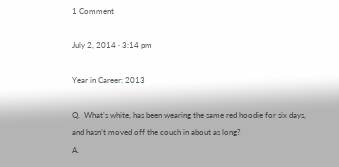1 Comment

July 2, 2014 · 3:14 pm

Year in Career: 2013

Q.  What’s white, has been wearing the same red hoodie for six days, and hasn’t moved off the couch in about as long?
A.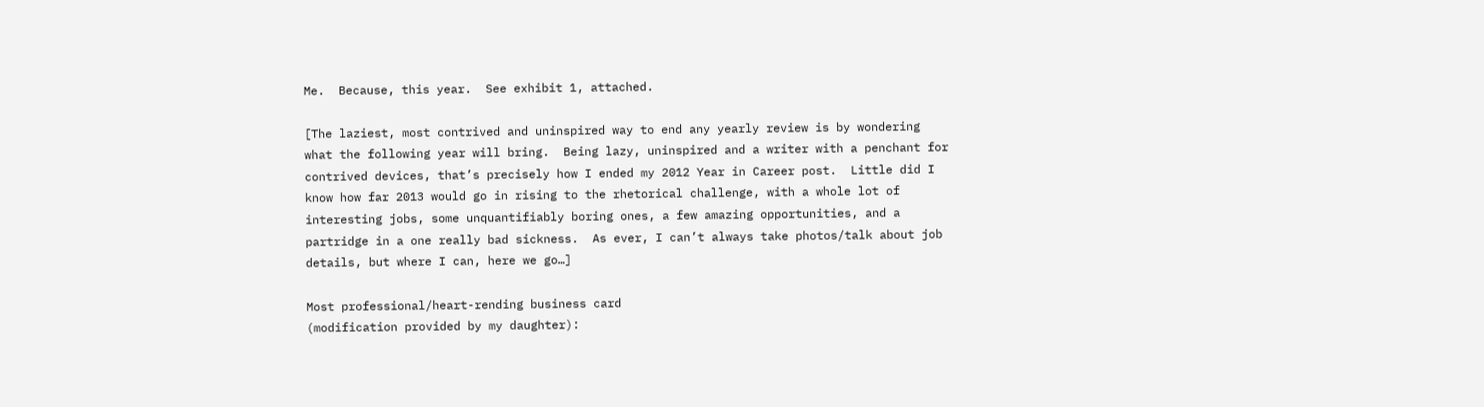Me.  Because, this year.  See exhibit 1, attached.

[The laziest, most contrived and uninspired way to end any yearly review is by wondering what the following year will bring.  Being lazy, uninspired and a writer with a penchant for contrived devices, that’s precisely how I ended my 2012 Year in Career post.  Little did I know how far 2013 would go in rising to the rhetorical challenge, with a whole lot of interesting jobs, some unquantifiably boring ones, a few amazing opportunities, and a partridge in a one really bad sickness.  As ever, I can’t always take photos/talk about job details, but where I can, here we go…]

Most professional/heart-rending business card
(modification provided by my daughter):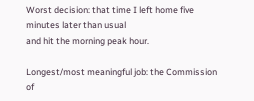Worst decision: that time I left home five minutes later than usual
and hit the morning peak hour.

Longest/most meaningful job: the Commission of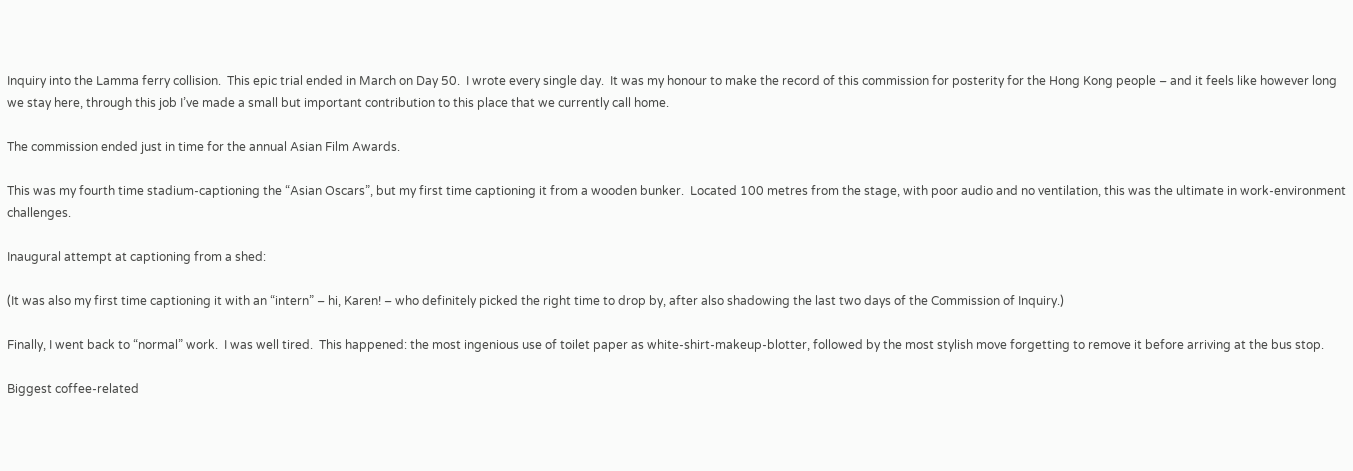Inquiry into the Lamma ferry collision.  This epic trial ended in March on Day 50.  I wrote every single day.  It was my honour to make the record of this commission for posterity for the Hong Kong people – and it feels like however long we stay here, through this job I’ve made a small but important contribution to this place that we currently call home.

The commission ended just in time for the annual Asian Film Awards.

This was my fourth time stadium-captioning the “Asian Oscars”, but my first time captioning it from a wooden bunker.  Located 100 metres from the stage, with poor audio and no ventilation, this was the ultimate in work-environment challenges.

Inaugural attempt at captioning from a shed:

(It was also my first time captioning it with an “intern” – hi, Karen! – who definitely picked the right time to drop by, after also shadowing the last two days of the Commission of Inquiry.)

Finally, I went back to “normal” work.  I was well tired.  This happened: the most ingenious use of toilet paper as white-shirt-makeup-blotter, followed by the most stylish move forgetting to remove it before arriving at the bus stop.

Biggest coffee-related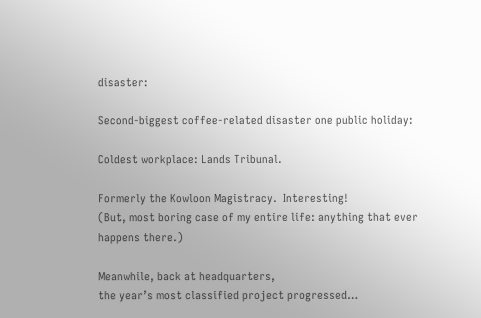disaster:

Second-biggest coffee-related disaster one public holiday:

Coldest workplace: Lands Tribunal.

Formerly the Kowloon Magistracy.  Interesting!
(But, most boring case of my entire life: anything that ever happens there.)

Meanwhile, back at headquarters,
the year’s most classified project progressed…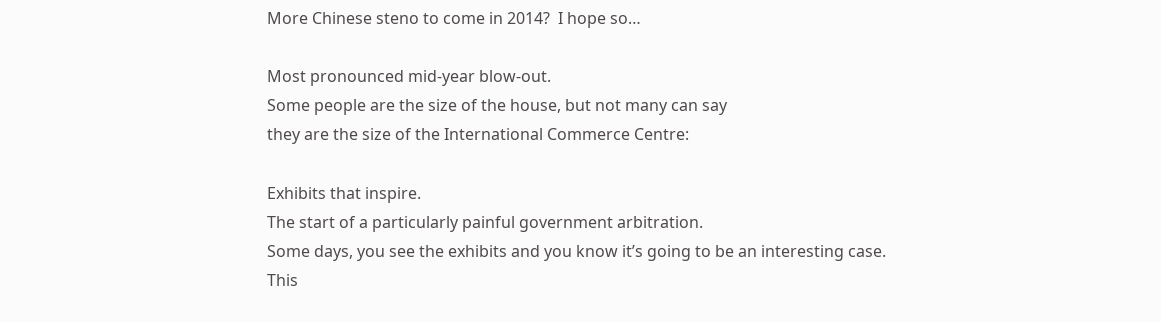More Chinese steno to come in 2014?  I hope so…

Most pronounced mid-year blow-out.
Some people are the size of the house, but not many can say
they are the size of the International Commerce Centre:

Exhibits that inspire.
The start of a particularly painful government arbitration.
Some days, you see the exhibits and you know it’s going to be an interesting case.
This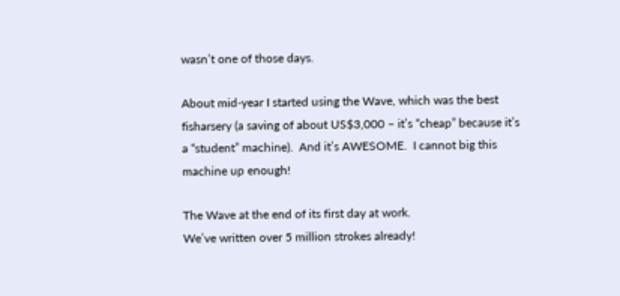wasn’t one of those days.

About mid-year I started using the Wave, which was the best fisharsery (a saving of about US$3,000 – it’s “cheap” because it’s a “student” machine).  And it’s AWESOME.  I cannot big this machine up enough!

The Wave at the end of its first day at work.
We’ve written over 5 million strokes already!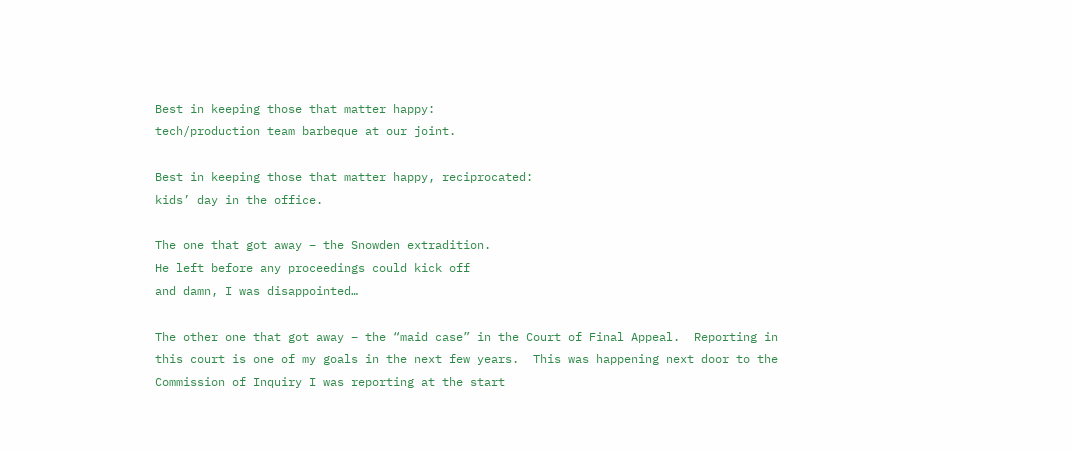Best in keeping those that matter happy:
tech/production team barbeque at our joint.

Best in keeping those that matter happy, reciprocated:
kids’ day in the office.

The one that got away – the Snowden extradition.
He left before any proceedings could kick off
and damn, I was disappointed…

The other one that got away – the “maid case” in the Court of Final Appeal.  Reporting in this court is one of my goals in the next few years.  This was happening next door to the Commission of Inquiry I was reporting at the start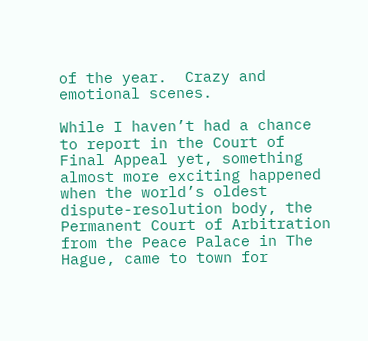of the year.  Crazy and emotional scenes.

While I haven’t had a chance to report in the Court of Final Appeal yet, something almost more exciting happened when the world’s oldest dispute-resolution body, the Permanent Court of Arbitration from the Peace Palace in The Hague, came to town for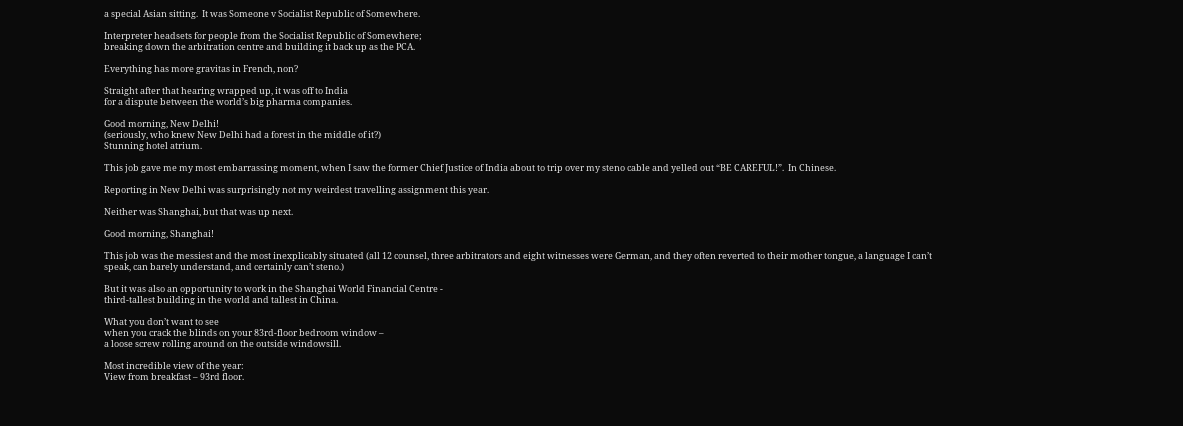a special Asian sitting.  It was Someone v Socialist Republic of Somewhere.

Interpreter headsets for people from the Socialist Republic of Somewhere;
breaking down the arbitration centre and building it back up as the PCA.

Everything has more gravitas in French, non?

Straight after that hearing wrapped up, it was off to India
for a dispute between the world’s big pharma companies.

Good morning, New Delhi!
(seriously, who knew New Delhi had a forest in the middle of it?)
Stunning hotel atrium.

This job gave me my most embarrassing moment, when I saw the former Chief Justice of India about to trip over my steno cable and yelled out “BE CAREFUL!”.  In Chinese.

Reporting in New Delhi was surprisingly not my weirdest travelling assignment this year.

Neither was Shanghai, but that was up next.

Good morning, Shanghai!

This job was the messiest and the most inexplicably situated (all 12 counsel, three arbitrators and eight witnesses were German, and they often reverted to their mother tongue, a language I can’t speak, can barely understand, and certainly can’t steno.)

But it was also an opportunity to work in the Shanghai World Financial Centre -
third-tallest building in the world and tallest in China.

What you don’t want to see
when you crack the blinds on your 83rd-floor bedroom window –
a loose screw rolling around on the outside windowsill.

Most incredible view of the year:
View from breakfast – 93rd floor.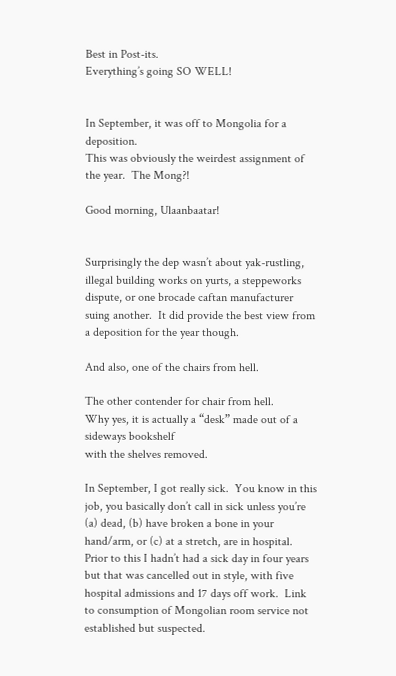Best in Post-its.
Everything’s going SO WELL!


In September, it was off to Mongolia for a deposition.
This was obviously the weirdest assignment of the year.  The Mong?!

Good morning, Ulaanbaatar!


Surprisingly the dep wasn’t about yak-rustling, illegal building works on yurts, a steppeworks dispute, or one brocade caftan manufacturer suing another.  It did provide the best view from a deposition for the year though.

And also, one of the chairs from hell.

The other contender for chair from hell.
Why yes, it is actually a “desk” made out of a sideways bookshelf
with the shelves removed.

In September, I got really sick.  You know in this job, you basically don’t call in sick unless you’re (a) dead, (b) have broken a bone in your hand/arm, or (c) at a stretch, are in hospital.  Prior to this I hadn’t had a sick day in four years but that was cancelled out in style, with five hospital admissions and 17 days off work.  Link to consumption of Mongolian room service not established but suspected.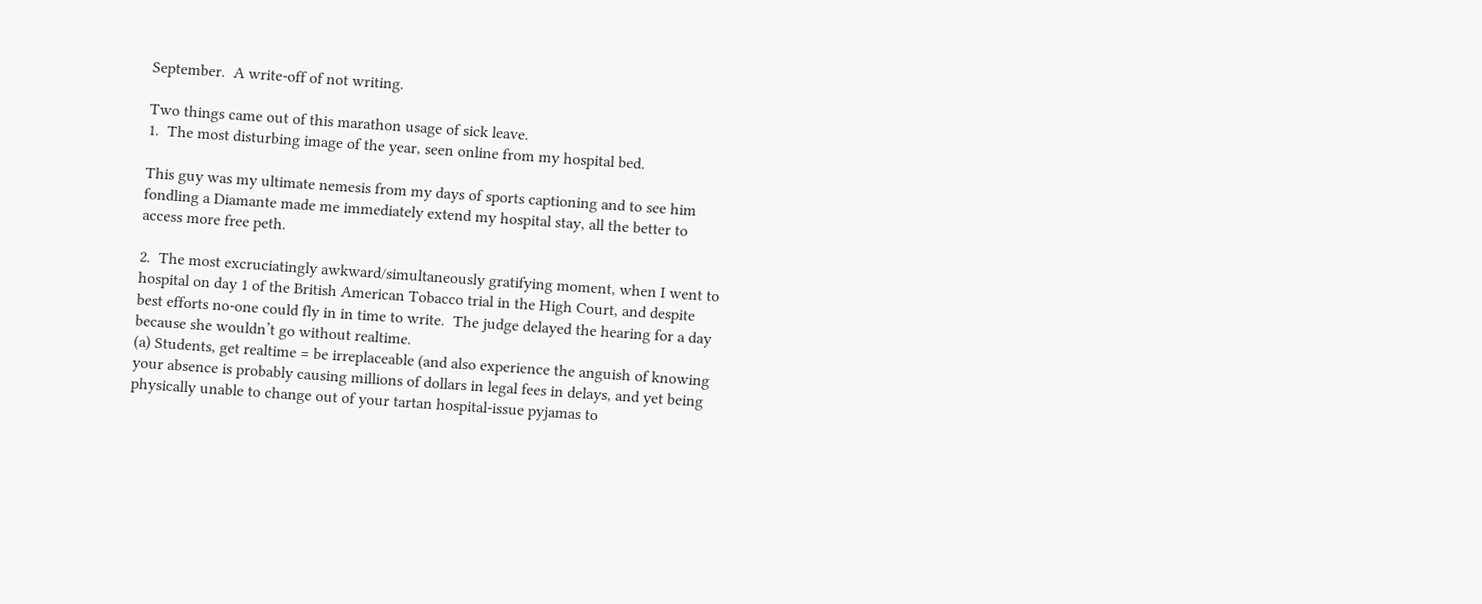September.  A write-off of not writing.

Two things came out of this marathon usage of sick leave.
1.  The most disturbing image of the year, seen online from my hospital bed.

This guy was my ultimate nemesis from my days of sports captioning and to see him fondling a Diamante made me immediately extend my hospital stay, all the better to access more free peth.

2.  The most excruciatingly awkward/simultaneously gratifying moment, when I went to hospital on day 1 of the British American Tobacco trial in the High Court, and despite best efforts no-one could fly in in time to write.  The judge delayed the hearing for a day because she wouldn’t go without realtime.
(a) Students, get realtime = be irreplaceable (and also experience the anguish of knowing your absence is probably causing millions of dollars in legal fees in delays, and yet being physically unable to change out of your tartan hospital-issue pyjamas to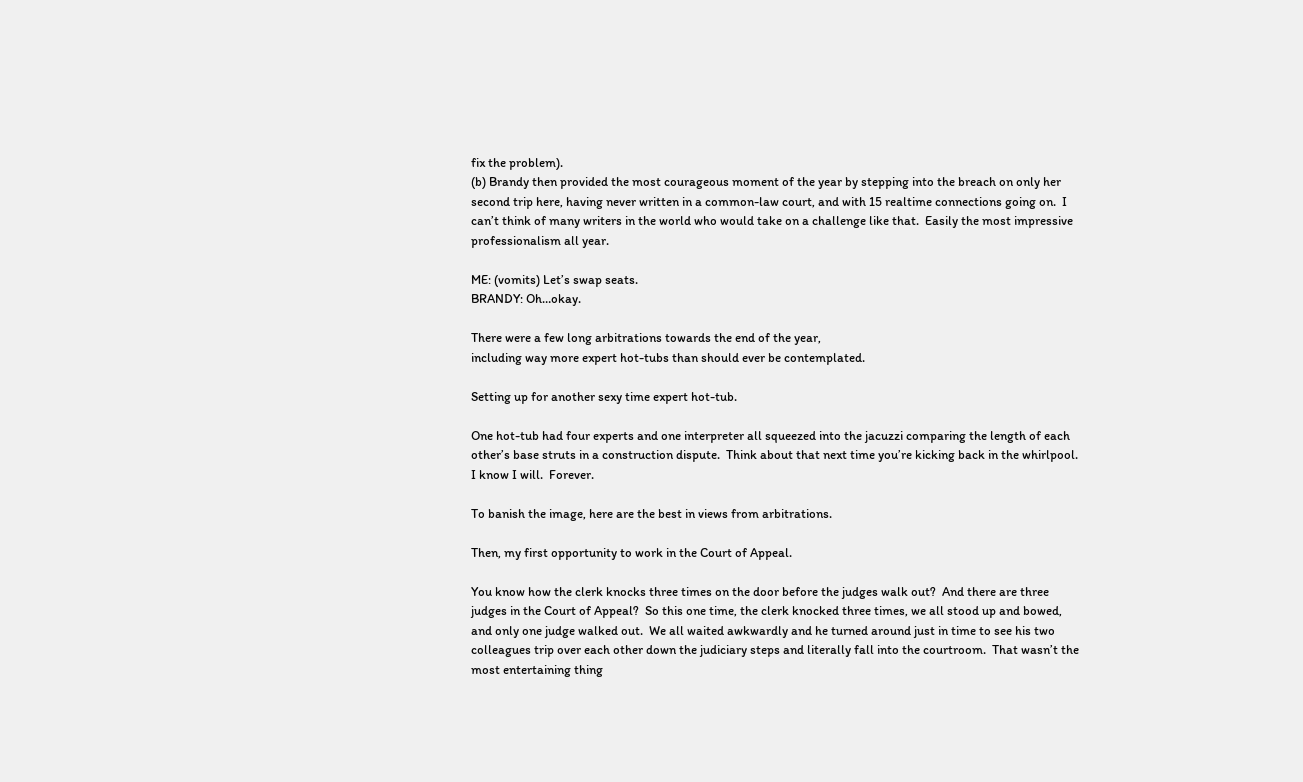fix the problem).
(b) Brandy then provided the most courageous moment of the year by stepping into the breach on only her second trip here, having never written in a common-law court, and with 15 realtime connections going on.  I can’t think of many writers in the world who would take on a challenge like that.  Easily the most impressive professionalism all year.

ME: (vomits) Let’s swap seats.
BRANDY: Oh…okay.

There were a few long arbitrations towards the end of the year,
including way more expert hot-tubs than should ever be contemplated.

Setting up for another sexy time expert hot-tub.

One hot-tub had four experts and one interpreter all squeezed into the jacuzzi comparing the length of each other’s base struts in a construction dispute.  Think about that next time you’re kicking back in the whirlpool.  I know I will.  Forever.

To banish the image, here are the best in views from arbitrations.

Then, my first opportunity to work in the Court of Appeal.

You know how the clerk knocks three times on the door before the judges walk out?  And there are three judges in the Court of Appeal?  So this one time, the clerk knocked three times, we all stood up and bowed, and only one judge walked out.  We all waited awkwardly and he turned around just in time to see his two colleagues trip over each other down the judiciary steps and literally fall into the courtroom.  That wasn’t the most entertaining thing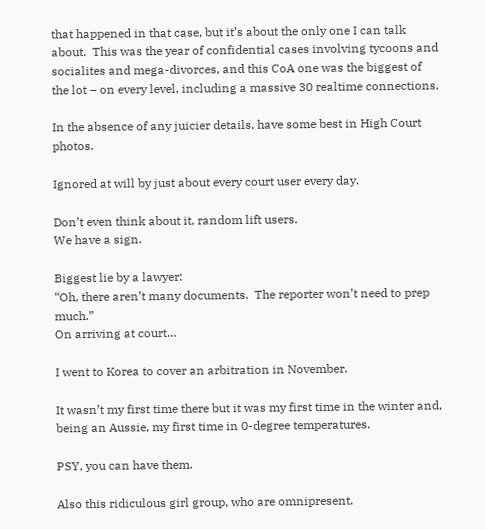that happened in that case, but it’s about the only one I can talk about.  This was the year of confidential cases involving tycoons and socialites and mega-divorces, and this CoA one was the biggest of the lot – on every level, including a massive 30 realtime connections.

In the absence of any juicier details, have some best in High Court photos.

Ignored at will by just about every court user every day.

Don’t even think about it, random lift users.
We have a sign.

Biggest lie by a lawyer:
“Oh, there aren’t many documents.  The reporter won’t need to prep much.”
On arriving at court…

I went to Korea to cover an arbitration in November.

It wasn’t my first time there but it was my first time in the winter and,
being an Aussie, my first time in 0-degree temperatures.

PSY, you can have them.

Also this ridiculous girl group, who are omnipresent.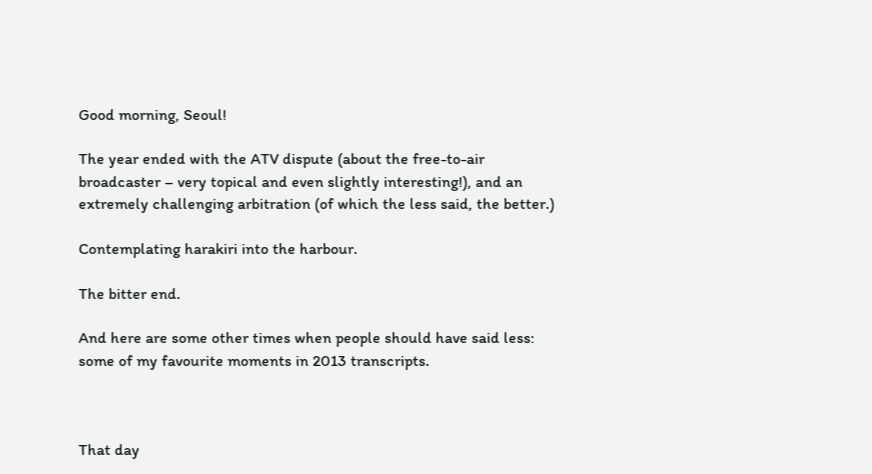Good morning, Seoul!

The year ended with the ATV dispute (about the free-to-air broadcaster – very topical and even slightly interesting!), and an extremely challenging arbitration (of which the less said, the better.)

Contemplating harakiri into the harbour.

The bitter end.

And here are some other times when people should have said less:
some of my favourite moments in 2013 transcripts.



That day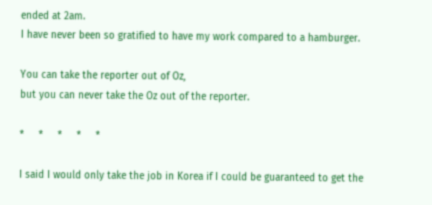ended at 2am.
I have never been so gratified to have my work compared to a hamburger.

You can take the reporter out of Oz,
but you can never take the Oz out of the reporter.

*     *     *     *     *

I said I would only take the job in Korea if I could be guaranteed to get the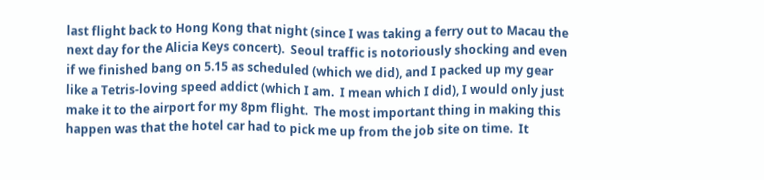last flight back to Hong Kong that night (since I was taking a ferry out to Macau the next day for the Alicia Keys concert).  Seoul traffic is notoriously shocking and even if we finished bang on 5.15 as scheduled (which we did), and I packed up my gear like a Tetris-loving speed addict (which I am.  I mean which I did), I would only just make it to the airport for my 8pm flight.  The most important thing in making this happen was that the hotel car had to pick me up from the job site on time.  It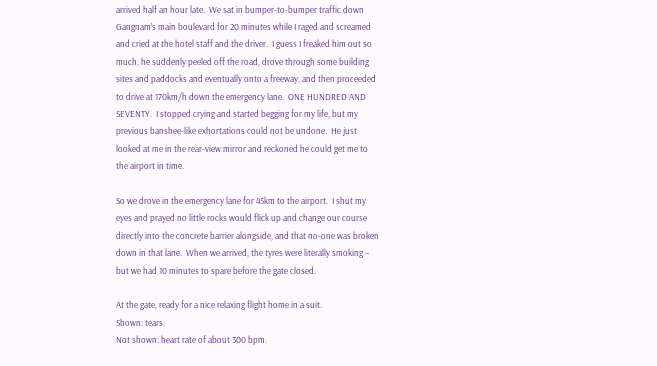arrived half an hour late.  We sat in bumper-to-bumper traffic down Gangnam’s main boulevard for 20 minutes while I raged and screamed and cried at the hotel staff and the driver.  I guess I freaked him out so much, he suddenly peeled off the road, drove through some building sites and paddocks and eventually onto a freeway, and then proceeded to drive at 170km/h down the emergency lane.  ONE HUNDRED AND SEVENTY.  I stopped crying and started begging for my life, but my previous banshee-like exhortations could not be undone.  He just looked at me in the rear-view mirror and reckoned he could get me to the airport in time.

So we drove in the emergency lane for 45km to the airport.  I shut my eyes and prayed no little rocks would flick up and change our course directly into the concrete barrier alongside, and that no-one was broken down in that lane.  When we arrived, the tyres were literally smoking – but we had 10 minutes to spare before the gate closed.

At the gate, ready for a nice relaxing flight home in a suit.
Shown: tears.
Not shown: heart rate of about 300 bpm.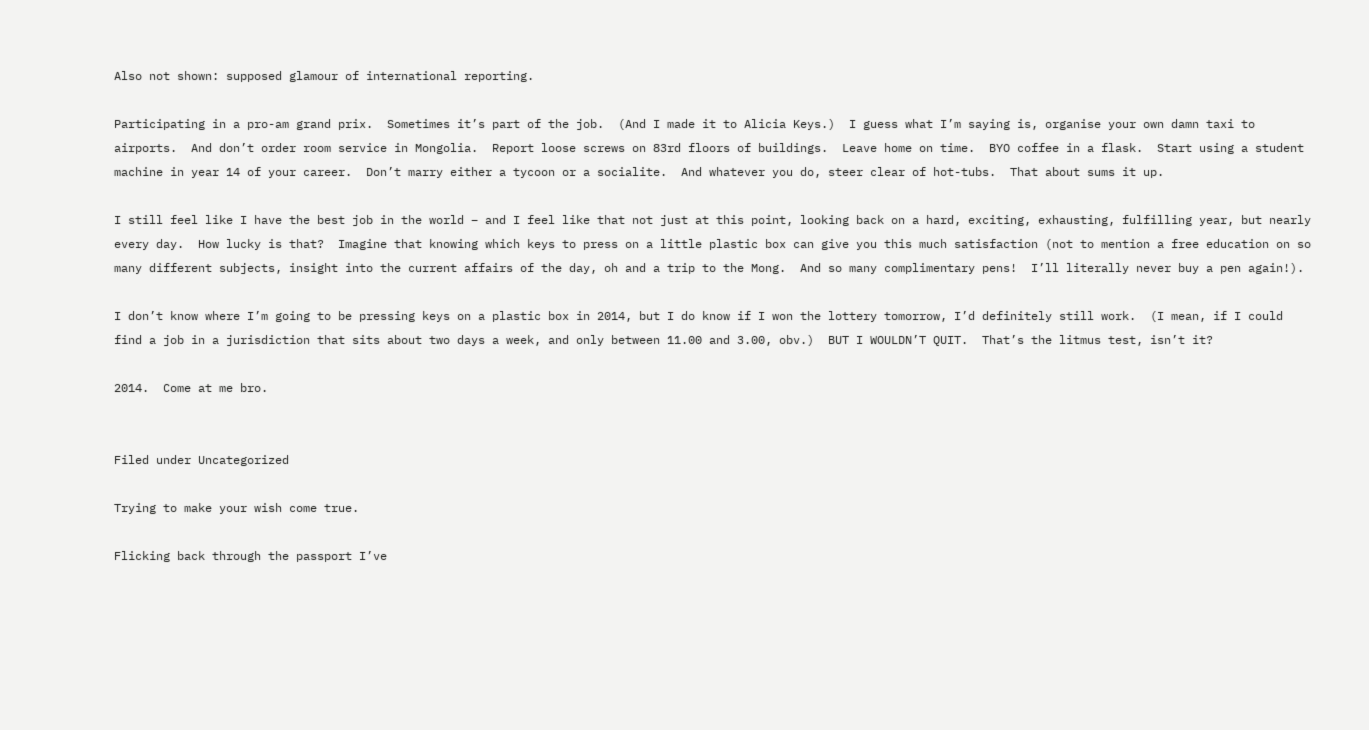Also not shown: supposed glamour of international reporting.

Participating in a pro-am grand prix.  Sometimes it’s part of the job.  (And I made it to Alicia Keys.)  I guess what I’m saying is, organise your own damn taxi to airports.  And don’t order room service in Mongolia.  Report loose screws on 83rd floors of buildings.  Leave home on time.  BYO coffee in a flask.  Start using a student machine in year 14 of your career.  Don’t marry either a tycoon or a socialite.  And whatever you do, steer clear of hot-tubs.  That about sums it up.

I still feel like I have the best job in the world – and I feel like that not just at this point, looking back on a hard, exciting, exhausting, fulfilling year, but nearly every day.  How lucky is that?  Imagine that knowing which keys to press on a little plastic box can give you this much satisfaction (not to mention a free education on so many different subjects, insight into the current affairs of the day, oh and a trip to the Mong.  And so many complimentary pens!  I’ll literally never buy a pen again!).

I don’t know where I’m going to be pressing keys on a plastic box in 2014, but I do know if I won the lottery tomorrow, I’d definitely still work.  (I mean, if I could find a job in a jurisdiction that sits about two days a week, and only between 11.00 and 3.00, obv.)  BUT I WOULDN’T QUIT.  That’s the litmus test, isn’t it?

2014.  Come at me bro.


Filed under Uncategorized

Trying to make your wish come true.

Flicking back through the passport I’ve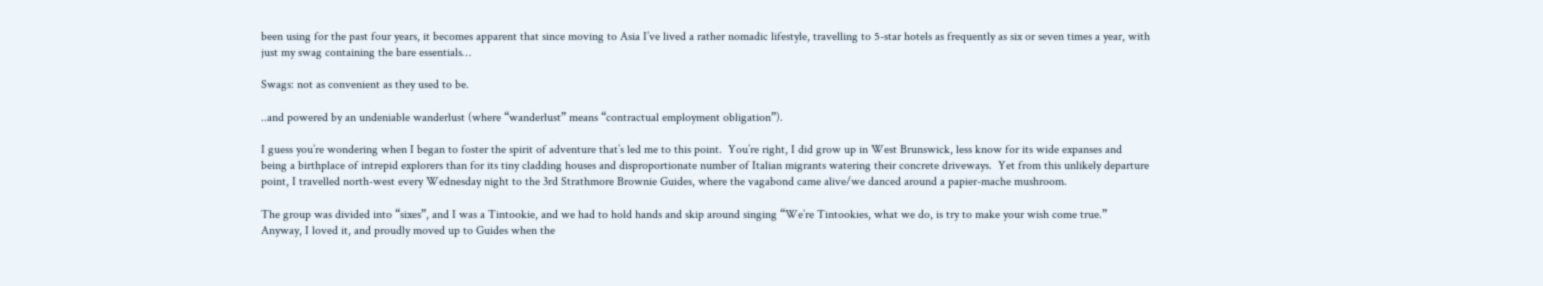been using for the past four years, it becomes apparent that since moving to Asia I’ve lived a rather nomadic lifestyle, travelling to 5-star hotels as frequently as six or seven times a year, with just my swag containing the bare essentials…

Swags: not as convenient as they used to be.

..and powered by an undeniable wanderlust (where “wanderlust” means “contractual employment obligation”).

I guess you’re wondering when I began to foster the spirit of adventure that’s led me to this point.  You’re right, I did grow up in West Brunswick, less know for its wide expanses and being a birthplace of intrepid explorers than for its tiny cladding houses and disproportionate number of Italian migrants watering their concrete driveways.  Yet from this unlikely departure point, I travelled north-west every Wednesday night to the 3rd Strathmore Brownie Guides, where the vagabond came alive/we danced around a papier-mache mushroom.

The group was divided into “sixes”, and I was a Tintookie, and we had to hold hands and skip around singing “We’re Tintookies, what we do, is try to make your wish come true.”  Anyway, I loved it, and proudly moved up to Guides when the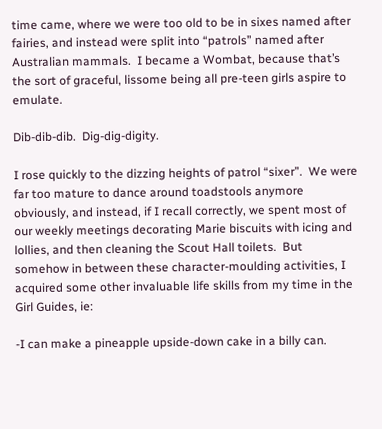time came, where we were too old to be in sixes named after fairies, and instead were split into “patrols” named after Australian mammals.  I became a Wombat, because that’s the sort of graceful, lissome being all pre-teen girls aspire to emulate.

Dib-dib-dib.  Dig-dig-digity.

I rose quickly to the dizzing heights of patrol “sixer”.  We were far too mature to dance around toadstools anymore obviously, and instead, if I recall correctly, we spent most of our weekly meetings decorating Marie biscuits with icing and lollies, and then cleaning the Scout Hall toilets.  But somehow in between these character-moulding activities, I acquired some other invaluable life skills from my time in the Girl Guides, ie:

-I can make a pineapple upside-down cake in a billy can.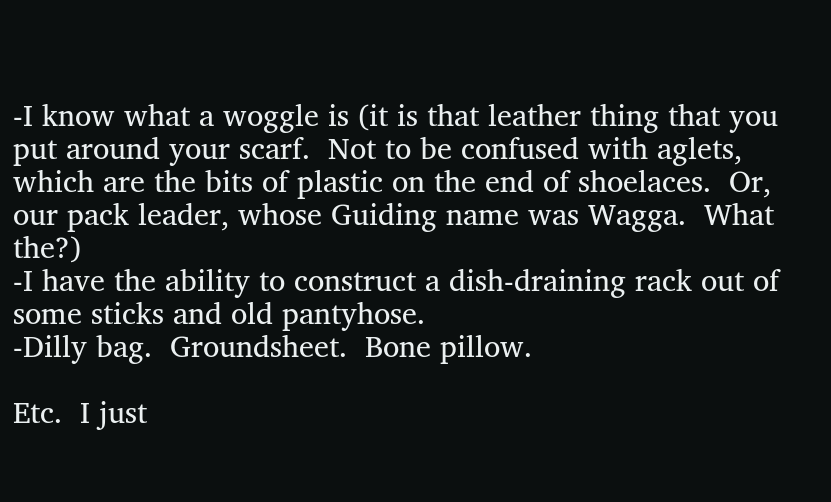-I know what a woggle is (it is that leather thing that you put around your scarf.  Not to be confused with aglets, which are the bits of plastic on the end of shoelaces.  Or, our pack leader, whose Guiding name was Wagga.  What the?)
-I have the ability to construct a dish-draining rack out of some sticks and old pantyhose.
-Dilly bag.  Groundsheet.  Bone pillow.

Etc.  I just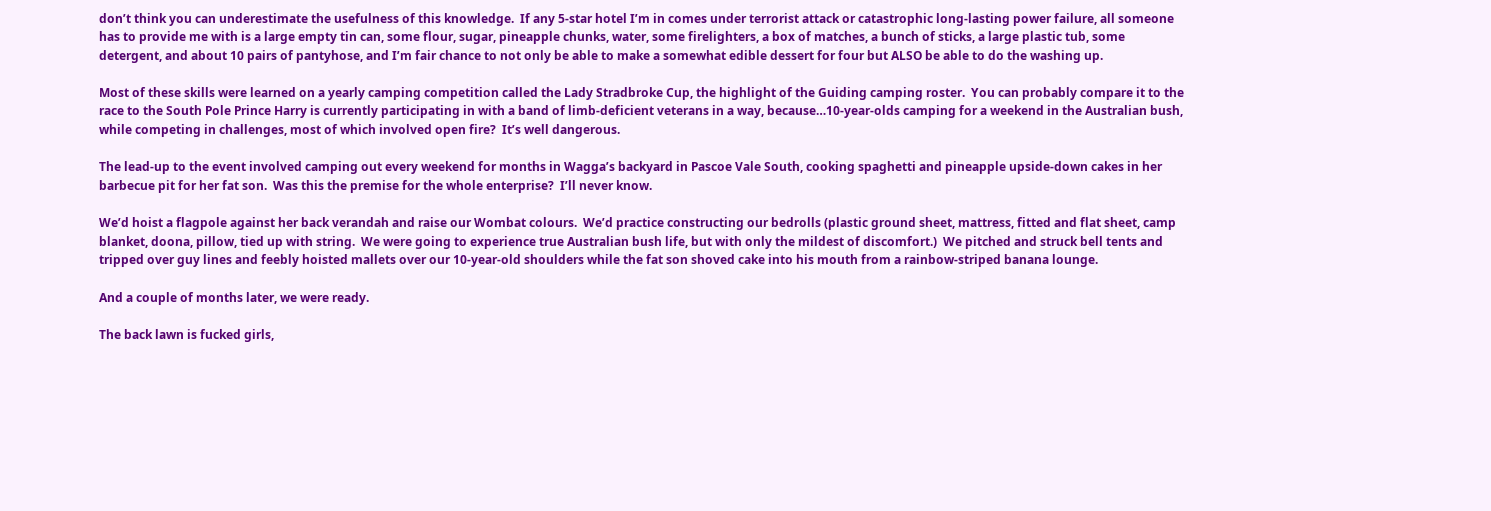don’t think you can underestimate the usefulness of this knowledge.  If any 5-star hotel I’m in comes under terrorist attack or catastrophic long-lasting power failure, all someone has to provide me with is a large empty tin can, some flour, sugar, pineapple chunks, water, some firelighters, a box of matches, a bunch of sticks, a large plastic tub, some detergent, and about 10 pairs of pantyhose, and I’m fair chance to not only be able to make a somewhat edible dessert for four but ALSO be able to do the washing up.

Most of these skills were learned on a yearly camping competition called the Lady Stradbroke Cup, the highlight of the Guiding camping roster.  You can probably compare it to the race to the South Pole Prince Harry is currently participating in with a band of limb-deficient veterans in a way, because…10-year-olds camping for a weekend in the Australian bush, while competing in challenges, most of which involved open fire?  It’s well dangerous.

The lead-up to the event involved camping out every weekend for months in Wagga’s backyard in Pascoe Vale South, cooking spaghetti and pineapple upside-down cakes in her barbecue pit for her fat son.  Was this the premise for the whole enterprise?  I’ll never know.

We’d hoist a flagpole against her back verandah and raise our Wombat colours.  We’d practice constructing our bedrolls (plastic ground sheet, mattress, fitted and flat sheet, camp blanket, doona, pillow, tied up with string.  We were going to experience true Australian bush life, but with only the mildest of discomfort.)  We pitched and struck bell tents and tripped over guy lines and feebly hoisted mallets over our 10-year-old shoulders while the fat son shoved cake into his mouth from a rainbow-striped banana lounge.

And a couple of months later, we were ready.

The back lawn is fucked girls,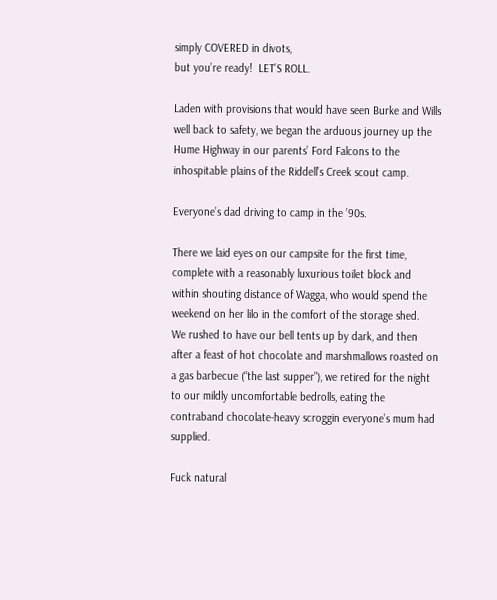simply COVERED in divots,
but you’re ready!  LET’S ROLL.

Laden with provisions that would have seen Burke and Wills well back to safety, we began the arduous journey up the Hume Highway in our parents’ Ford Falcons to the inhospitable plains of the Riddell’s Creek scout camp.

Everyone’s dad driving to camp in the ’90s.

There we laid eyes on our campsite for the first time, complete with a reasonably luxurious toilet block and within shouting distance of Wagga, who would spend the weekend on her lilo in the comfort of the storage shed.  We rushed to have our bell tents up by dark, and then after a feast of hot chocolate and marshmallows roasted on a gas barbecue (“the last supper”), we retired for the night to our mildly uncomfortable bedrolls, eating the contraband chocolate-heavy scroggin everyone’s mum had supplied.

Fuck natural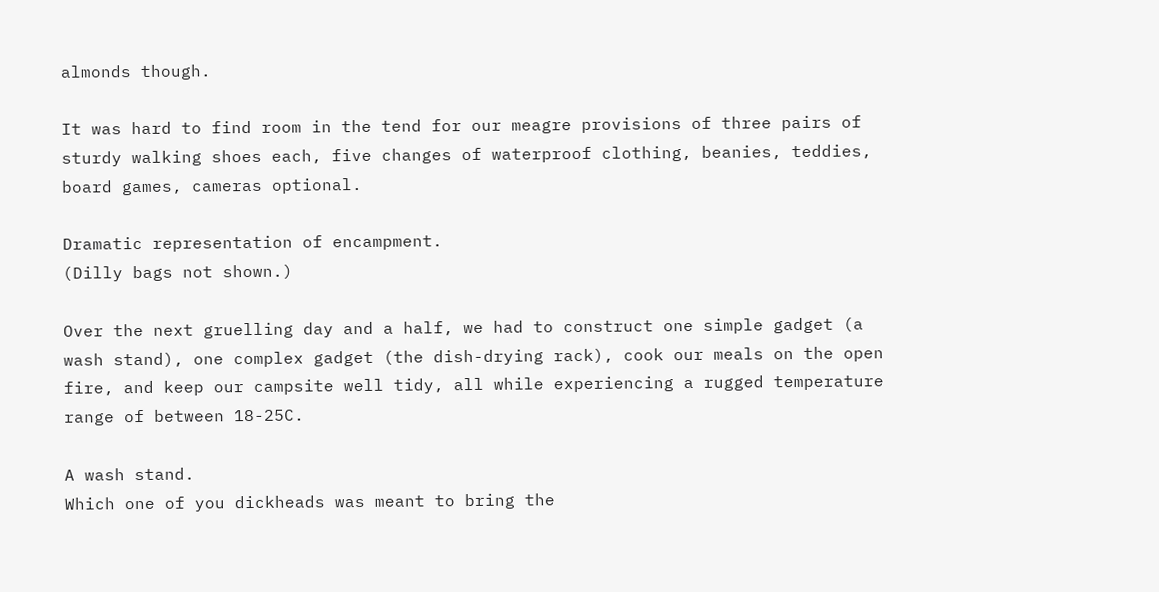almonds though.

It was hard to find room in the tend for our meagre provisions of three pairs of sturdy walking shoes each, five changes of waterproof clothing, beanies, teddies, board games, cameras optional.

Dramatic representation of encampment.
(Dilly bags not shown.)

Over the next gruelling day and a half, we had to construct one simple gadget (a wash stand), one complex gadget (the dish-drying rack), cook our meals on the open fire, and keep our campsite well tidy, all while experiencing a rugged temperature range of between 18-25C.

A wash stand.
Which one of you dickheads was meant to bring the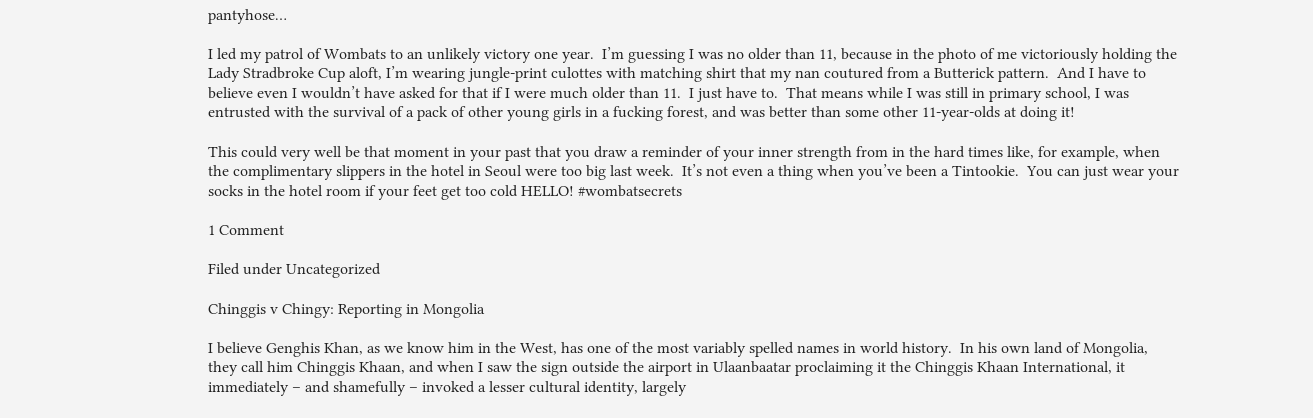pantyhose…

I led my patrol of Wombats to an unlikely victory one year.  I’m guessing I was no older than 11, because in the photo of me victoriously holding the Lady Stradbroke Cup aloft, I’m wearing jungle-print culottes with matching shirt that my nan coutured from a Butterick pattern.  And I have to believe even I wouldn’t have asked for that if I were much older than 11.  I just have to.  That means while I was still in primary school, I was entrusted with the survival of a pack of other young girls in a fucking forest, and was better than some other 11-year-olds at doing it!

This could very well be that moment in your past that you draw a reminder of your inner strength from in the hard times like, for example, when the complimentary slippers in the hotel in Seoul were too big last week.  It’s not even a thing when you’ve been a Tintookie.  You can just wear your socks in the hotel room if your feet get too cold HELLO! #wombatsecrets

1 Comment

Filed under Uncategorized

Chinggis v Chingy: Reporting in Mongolia

I believe Genghis Khan, as we know him in the West, has one of the most variably spelled names in world history.  In his own land of Mongolia, they call him Chinggis Khaan, and when I saw the sign outside the airport in Ulaanbaatar proclaiming it the Chinggis Khaan International, it immediately – and shamefully – invoked a lesser cultural identity, largely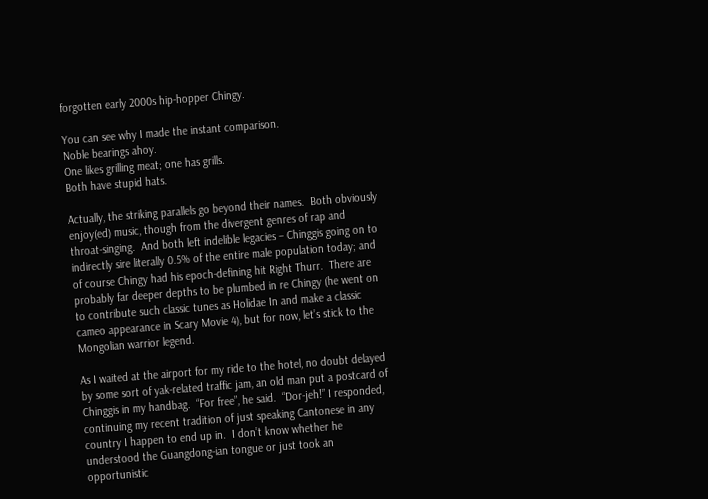forgotten early 2000s hip-hopper Chingy.

You can see why I made the instant comparison.
Noble bearings ahoy.
One likes grilling meat; one has grills.
Both have stupid hats.

Actually, the striking parallels go beyond their names.  Both obviously enjoy(ed) music, though from the divergent genres of rap and throat-singing.  And both left indelible legacies – Chinggis going on to indirectly sire literally 0.5% of the entire male population today; and of course Chingy had his epoch-defining hit Right Thurr.  There are probably far deeper depths to be plumbed in re Chingy (he went on to contribute such classic tunes as Holidae In and make a classic cameo appearance in Scary Movie 4), but for now, let’s stick to the Mongolian warrior legend.

As I waited at the airport for my ride to the hotel, no doubt delayed by some sort of yak-related traffic jam, an old man put a postcard of Chinggis in my handbag.  “For free”, he said.  “Dor-jeh!” I responded, continuing my recent tradition of just speaking Cantonese in any country I happen to end up in.  I don’t know whether he understood the Guangdong-ian tongue or just took an opportunistic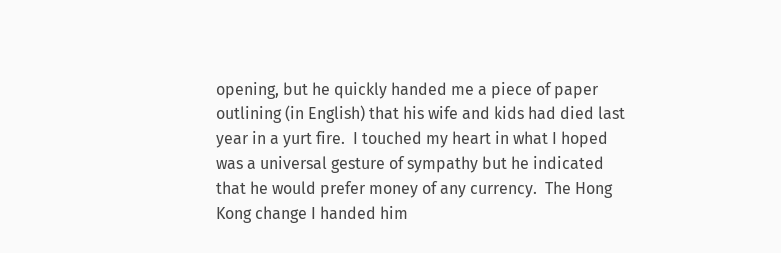opening, but he quickly handed me a piece of paper outlining (in English) that his wife and kids had died last year in a yurt fire.  I touched my heart in what I hoped was a universal gesture of sympathy but he indicated that he would prefer money of any currency.  The Hong Kong change I handed him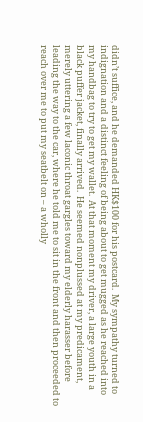didn’t suffice, and he demanded HK$100 for his postcard.  My sympathy turned to indignation and a distinct feeling of being about to get mugged as he reached into my handbag to try to get my wallet.  At that moment my driver, a large youth in a black puffer jacket, finally arrived.  He seemed nonplussed at my predicament, merely uttering a few laconic throat gargles toward my elderly harasser before leading the way to the car, where he told me to sit in the front and then proceeded to reach over me to put my seatbelt on – a wholly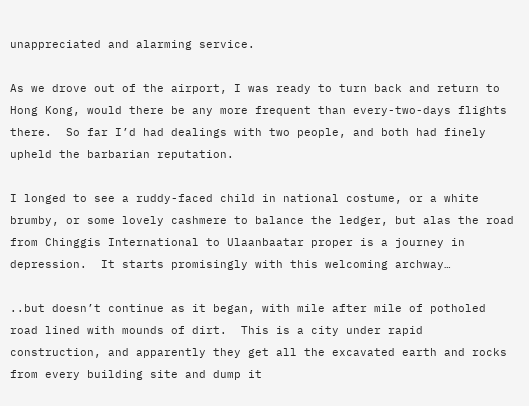unappreciated and alarming service.

As we drove out of the airport, I was ready to turn back and return to Hong Kong, would there be any more frequent than every-two-days flights there.  So far I’d had dealings with two people, and both had finely upheld the barbarian reputation.

I longed to see a ruddy-faced child in national costume, or a white brumby, or some lovely cashmere to balance the ledger, but alas the road from Chinggis International to Ulaanbaatar proper is a journey in depression.  It starts promisingly with this welcoming archway…

..but doesn’t continue as it began, with mile after mile of potholed road lined with mounds of dirt.  This is a city under rapid construction, and apparently they get all the excavated earth and rocks from every building site and dump it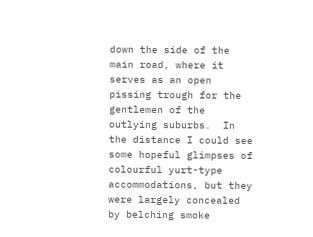down the side of the main road, where it serves as an open pissing trough for the gentlemen of the outlying suburbs.  In the distance I could see some hopeful glimpses of colourful yurt-type accommodations, but they were largely concealed by belching smoke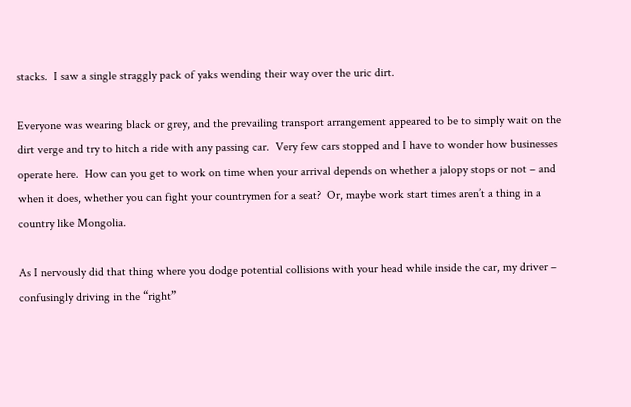stacks.  I saw a single straggly pack of yaks wending their way over the uric dirt.

Everyone was wearing black or grey, and the prevailing transport arrangement appeared to be to simply wait on the dirt verge and try to hitch a ride with any passing car.  Very few cars stopped and I have to wonder how businesses operate here.  How can you get to work on time when your arrival depends on whether a jalopy stops or not – and when it does, whether you can fight your countrymen for a seat?  Or, maybe work start times aren’t a thing in a country like Mongolia.

As I nervously did that thing where you dodge potential collisions with your head while inside the car, my driver – confusingly driving in the “right”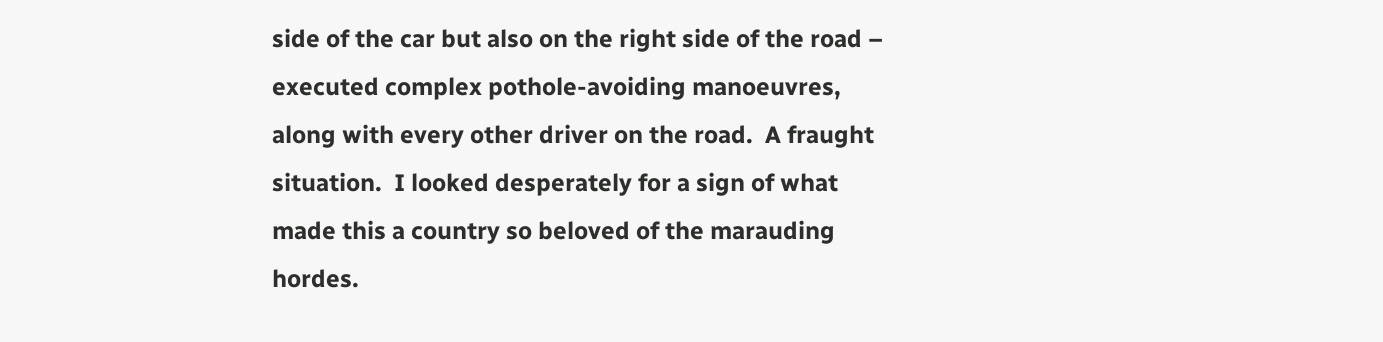side of the car but also on the right side of the road – executed complex pothole-avoiding manoeuvres, along with every other driver on the road.  A fraught situation.  I looked desperately for a sign of what made this a country so beloved of the marauding hordes.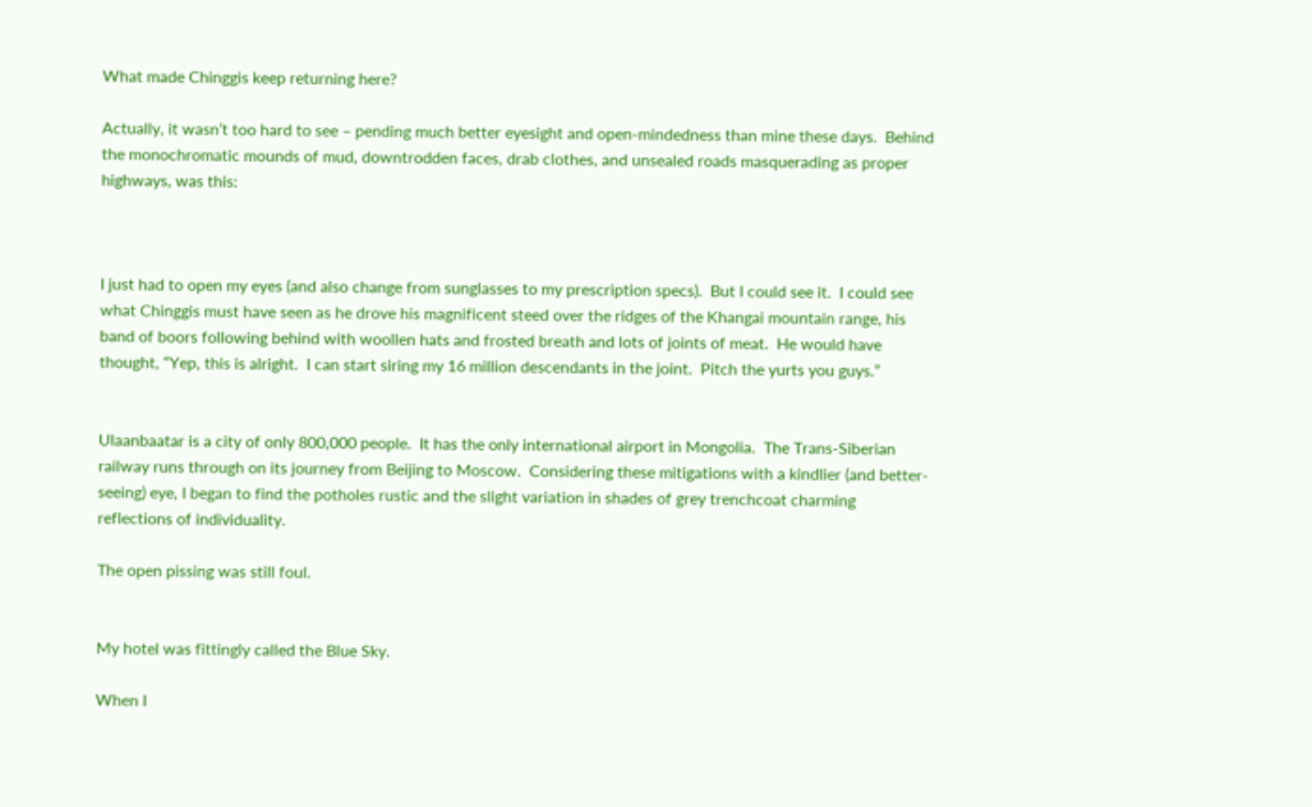What made Chinggis keep returning here?

Actually, it wasn’t too hard to see – pending much better eyesight and open-mindedness than mine these days.  Behind the monochromatic mounds of mud, downtrodden faces, drab clothes, and unsealed roads masquerading as proper highways, was this:



I just had to open my eyes (and also change from sunglasses to my prescription specs).  But I could see it.  I could see what Chinggis must have seen as he drove his magnificent steed over the ridges of the Khangai mountain range, his band of boors following behind with woollen hats and frosted breath and lots of joints of meat.  He would have thought, “Yep, this is alright.  I can start siring my 16 million descendants in the joint.  Pitch the yurts you guys.”


Ulaanbaatar is a city of only 800,000 people.  It has the only international airport in Mongolia.  The Trans-Siberian railway runs through on its journey from Beijing to Moscow.  Considering these mitigations with a kindlier (and better-seeing) eye, I began to find the potholes rustic and the slight variation in shades of grey trenchcoat charming reflections of individuality.

The open pissing was still foul.


My hotel was fittingly called the Blue Sky.

When I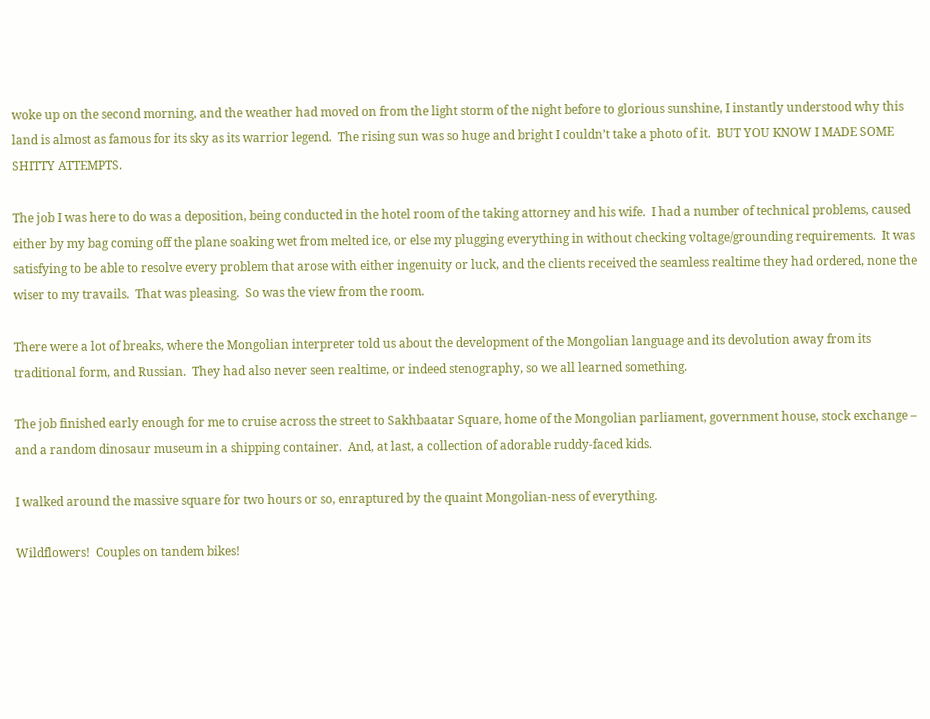woke up on the second morning, and the weather had moved on from the light storm of the night before to glorious sunshine, I instantly understood why this land is almost as famous for its sky as its warrior legend.  The rising sun was so huge and bright I couldn’t take a photo of it.  BUT YOU KNOW I MADE SOME SHITTY ATTEMPTS.

The job I was here to do was a deposition, being conducted in the hotel room of the taking attorney and his wife.  I had a number of technical problems, caused either by my bag coming off the plane soaking wet from melted ice, or else my plugging everything in without checking voltage/grounding requirements.  It was satisfying to be able to resolve every problem that arose with either ingenuity or luck, and the clients received the seamless realtime they had ordered, none the wiser to my travails.  That was pleasing.  So was the view from the room.

There were a lot of breaks, where the Mongolian interpreter told us about the development of the Mongolian language and its devolution away from its traditional form, and Russian.  They had also never seen realtime, or indeed stenography, so we all learned something.

The job finished early enough for me to cruise across the street to Sakhbaatar Square, home of the Mongolian parliament, government house, stock exchange – and a random dinosaur museum in a shipping container.  And, at last, a collection of adorable ruddy-faced kids.

I walked around the massive square for two hours or so, enraptured by the quaint Mongolian-ness of everything.

Wildflowers!  Couples on tandem bikes!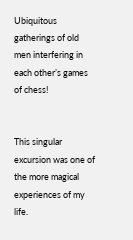Ubiquitous gatherings of old men interfering in each other’s games of chess!


This singular excursion was one of the more magical experiences of my life.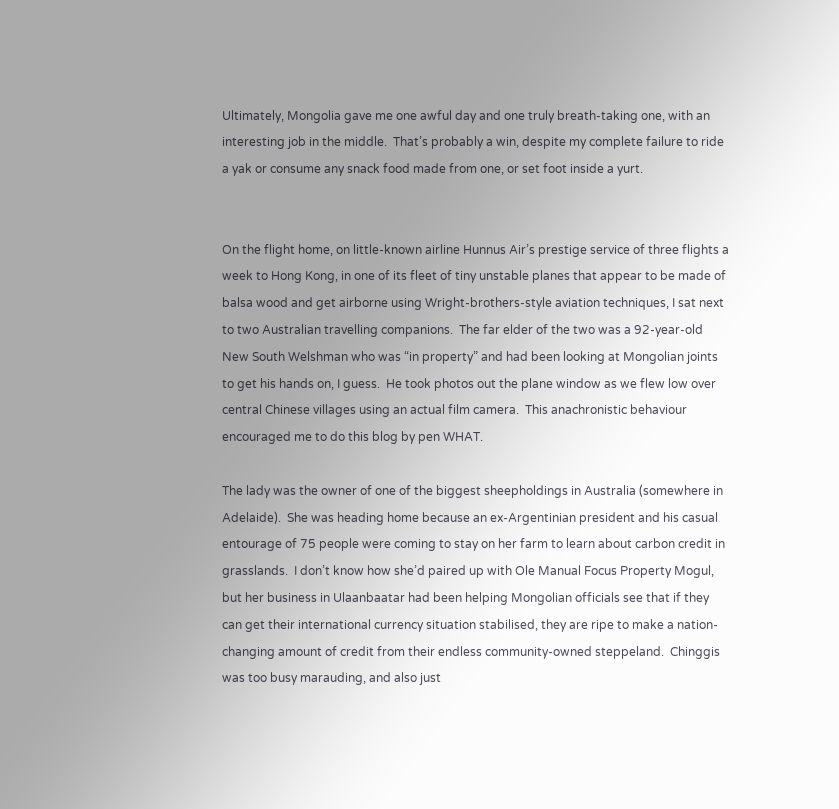Ultimately, Mongolia gave me one awful day and one truly breath-taking one, with an interesting job in the middle.  That’s probably a win, despite my complete failure to ride a yak or consume any snack food made from one, or set foot inside a yurt.


On the flight home, on little-known airline Hunnus Air’s prestige service of three flights a week to Hong Kong, in one of its fleet of tiny unstable planes that appear to be made of balsa wood and get airborne using Wright-brothers-style aviation techniques, I sat next to two Australian travelling companions.  The far elder of the two was a 92-year-old New South Welshman who was “in property” and had been looking at Mongolian joints to get his hands on, I guess.  He took photos out the plane window as we flew low over central Chinese villages using an actual film camera.  This anachronistic behaviour encouraged me to do this blog by pen WHAT.

The lady was the owner of one of the biggest sheepholdings in Australia (somewhere in Adelaide).  She was heading home because an ex-Argentinian president and his casual entourage of 75 people were coming to stay on her farm to learn about carbon credit in grasslands.  I don’t know how she’d paired up with Ole Manual Focus Property Mogul, but her business in Ulaanbaatar had been helping Mongolian officials see that if they can get their international currency situation stabilised, they are ripe to make a nation-changing amount of credit from their endless community-owned steppeland.  Chinggis was too busy marauding, and also just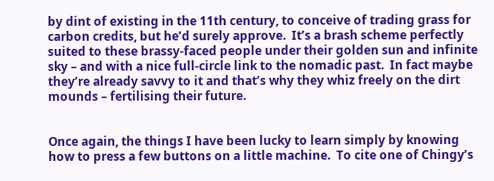by dint of existing in the 11th century, to conceive of trading grass for carbon credits, but he’d surely approve.  It’s a brash scheme perfectly suited to these brassy-faced people under their golden sun and infinite sky – and with a nice full-circle link to the nomadic past.  In fact maybe they’re already savvy to it and that’s why they whiz freely on the dirt mounds – fertilising their future.


Once again, the things I have been lucky to learn simply by knowing how to press a few buttons on a little machine.  To cite one of Chingy’s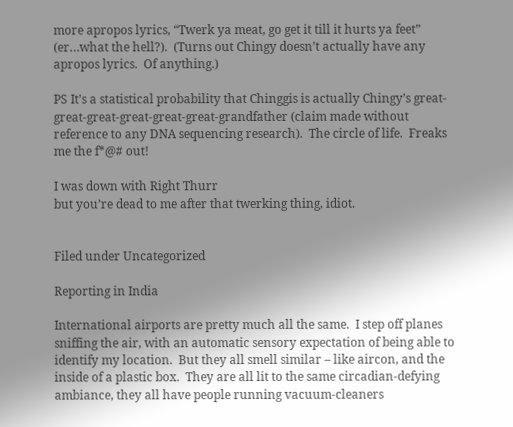more apropos lyrics, “Twerk ya meat, go get it till it hurts ya feet” (er…what the hell?).  (Turns out Chingy doesn’t actually have any apropos lyrics.  Of anything.)

PS It’s a statistical probability that Chinggis is actually Chingy’s great-great-great-great-great-great-grandfather (claim made without reference to any DNA sequencing research).  The circle of life.  Freaks me the f*@# out!

I was down with Right Thurr
but you’re dead to me after that twerking thing, idiot.


Filed under Uncategorized

Reporting in India

International airports are pretty much all the same.  I step off planes sniffing the air, with an automatic sensory expectation of being able to identify my location.  But they all smell similar – like aircon, and the inside of a plastic box.  They are all lit to the same circadian-defying ambiance, they all have people running vacuum-cleaners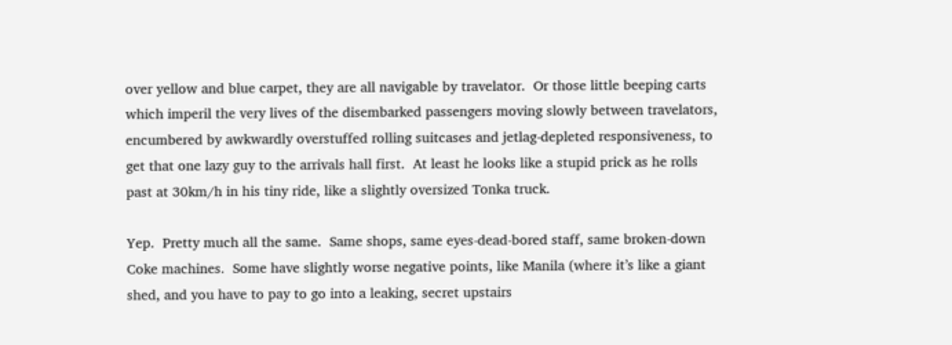over yellow and blue carpet, they are all navigable by travelator.  Or those little beeping carts which imperil the very lives of the disembarked passengers moving slowly between travelators, encumbered by awkwardly overstuffed rolling suitcases and jetlag-depleted responsiveness, to get that one lazy guy to the arrivals hall first.  At least he looks like a stupid prick as he rolls past at 30km/h in his tiny ride, like a slightly oversized Tonka truck.

Yep.  Pretty much all the same.  Same shops, same eyes-dead-bored staff, same broken-down Coke machines.  Some have slightly worse negative points, like Manila (where it’s like a giant shed, and you have to pay to go into a leaking, secret upstairs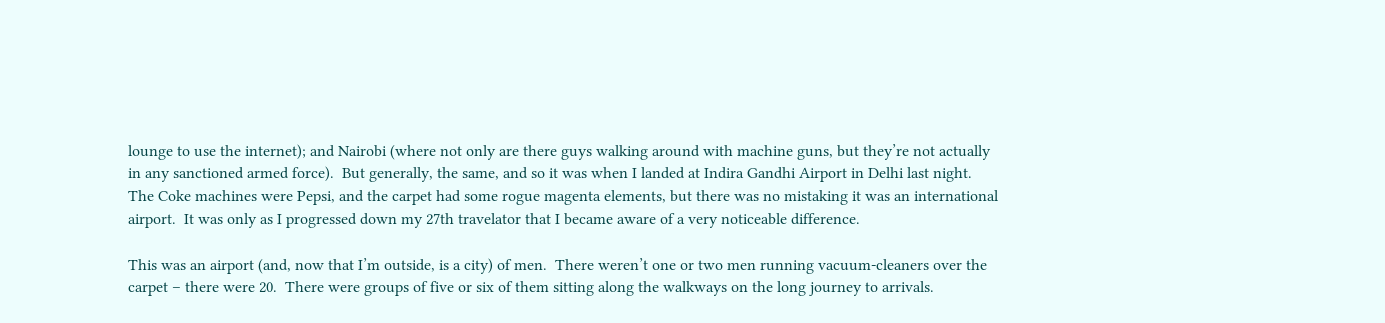lounge to use the internet); and Nairobi (where not only are there guys walking around with machine guns, but they’re not actually in any sanctioned armed force).  But generally, the same, and so it was when I landed at Indira Gandhi Airport in Delhi last night.  The Coke machines were Pepsi, and the carpet had some rogue magenta elements, but there was no mistaking it was an international airport.  It was only as I progressed down my 27th travelator that I became aware of a very noticeable difference.

This was an airport (and, now that I’m outside, is a city) of men.  There weren’t one or two men running vacuum-cleaners over the carpet – there were 20.  There were groups of five or six of them sitting along the walkways on the long journey to arrivals.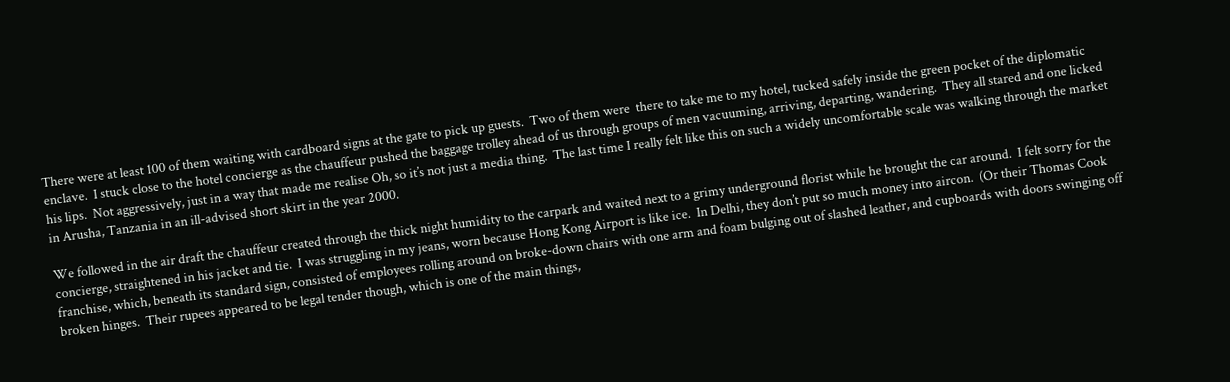There were at least 100 of them waiting with cardboard signs at the gate to pick up guests.  Two of them were  there to take me to my hotel, tucked safely inside the green pocket of the diplomatic enclave.  I stuck close to the hotel concierge as the chauffeur pushed the baggage trolley ahead of us through groups of men vacuuming, arriving, departing, wandering.  They all stared and one licked his lips.  Not aggressively, just in a way that made me realise Oh, so it’s not just a media thing.  The last time I really felt like this on such a widely uncomfortable scale was walking through the market in Arusha, Tanzania in an ill-advised short skirt in the year 2000.

We followed in the air draft the chauffeur created through the thick night humidity to the carpark and waited next to a grimy underground florist while he brought the car around.  I felt sorry for the concierge, straightened in his jacket and tie.  I was struggling in my jeans, worn because Hong Kong Airport is like ice.  In Delhi, they don’t put so much money into aircon.  (Or their Thomas Cook franchise, which, beneath its standard sign, consisted of employees rolling around on broke-down chairs with one arm and foam bulging out of slashed leather, and cupboards with doors swinging off broken hinges.  Their rupees appeared to be legal tender though, which is one of the main things,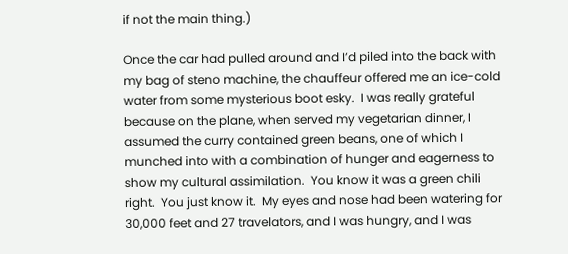if not the main thing.)

Once the car had pulled around and I’d piled into the back with my bag of steno machine, the chauffeur offered me an ice-cold water from some mysterious boot esky.  I was really grateful because on the plane, when served my vegetarian dinner, I assumed the curry contained green beans, one of which I munched into with a combination of hunger and eagerness to show my cultural assimilation.  You know it was a green chili right.  You just know it.  My eyes and nose had been watering for 30,000 feet and 27 travelators, and I was hungry, and I was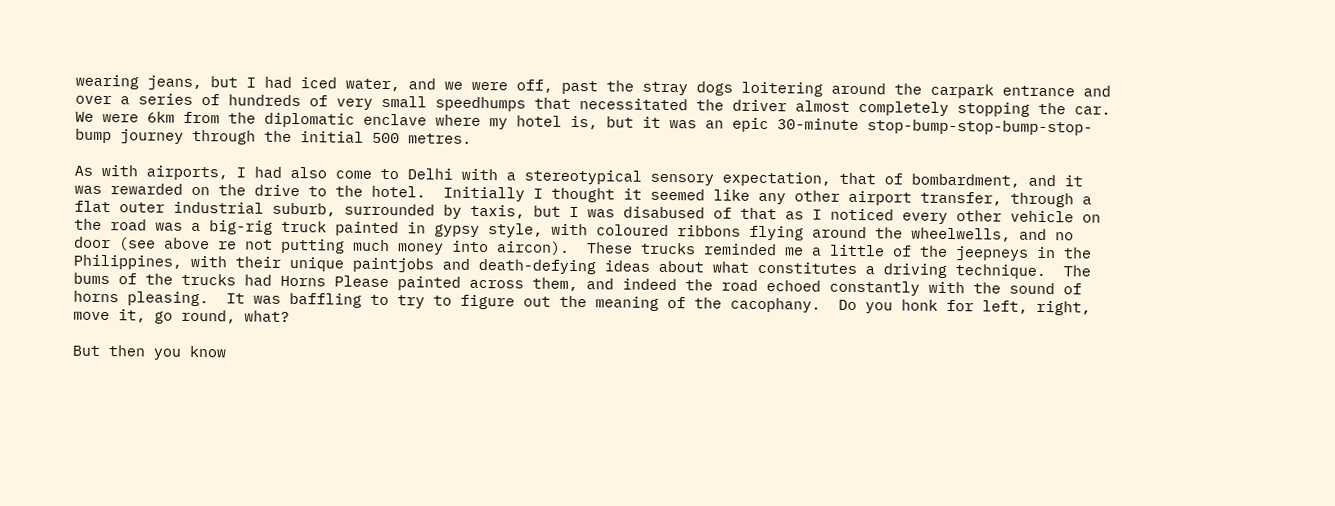wearing jeans, but I had iced water, and we were off, past the stray dogs loitering around the carpark entrance and over a series of hundreds of very small speedhumps that necessitated the driver almost completely stopping the car.  We were 6km from the diplomatic enclave where my hotel is, but it was an epic 30-minute stop-bump-stop-bump-stop-bump journey through the initial 500 metres.

As with airports, I had also come to Delhi with a stereotypical sensory expectation, that of bombardment, and it was rewarded on the drive to the hotel.  Initially I thought it seemed like any other airport transfer, through a flat outer industrial suburb, surrounded by taxis, but I was disabused of that as I noticed every other vehicle on the road was a big-rig truck painted in gypsy style, with coloured ribbons flying around the wheelwells, and no door (see above re not putting much money into aircon).  These trucks reminded me a little of the jeepneys in the Philippines, with their unique paintjobs and death-defying ideas about what constitutes a driving technique.  The bums of the trucks had Horns Please painted across them, and indeed the road echoed constantly with the sound of horns pleasing.  It was baffling to try to figure out the meaning of the cacophany.  Do you honk for left, right, move it, go round, what?

But then you know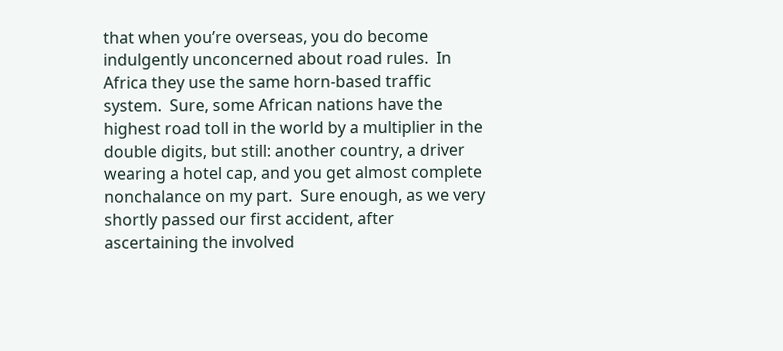that when you’re overseas, you do become indulgently unconcerned about road rules.  In Africa they use the same horn-based traffic system.  Sure, some African nations have the highest road toll in the world by a multiplier in the double digits, but still: another country, a driver wearing a hotel cap, and you get almost complete nonchalance on my part.  Sure enough, as we very shortly passed our first accident, after ascertaining the involved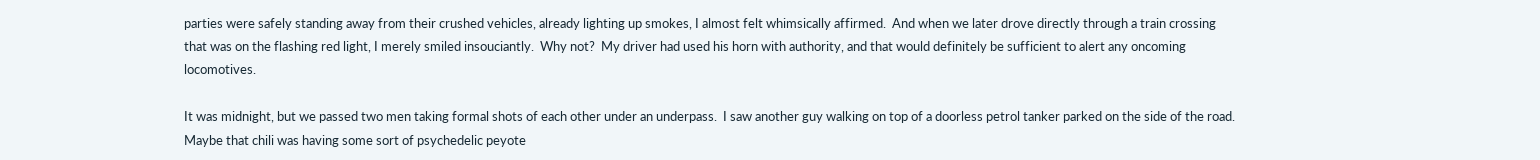parties were safely standing away from their crushed vehicles, already lighting up smokes, I almost felt whimsically affirmed.  And when we later drove directly through a train crossing that was on the flashing red light, I merely smiled insouciantly.  Why not?  My driver had used his horn with authority, and that would definitely be sufficient to alert any oncoming locomotives.

It was midnight, but we passed two men taking formal shots of each other under an underpass.  I saw another guy walking on top of a doorless petrol tanker parked on the side of the road.  Maybe that chili was having some sort of psychedelic peyote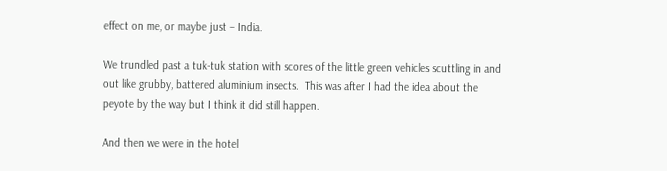effect on me, or maybe just – India.

We trundled past a tuk-tuk station with scores of the little green vehicles scuttling in and out like grubby, battered aluminium insects.  This was after I had the idea about the peyote by the way but I think it did still happen.

And then we were in the hotel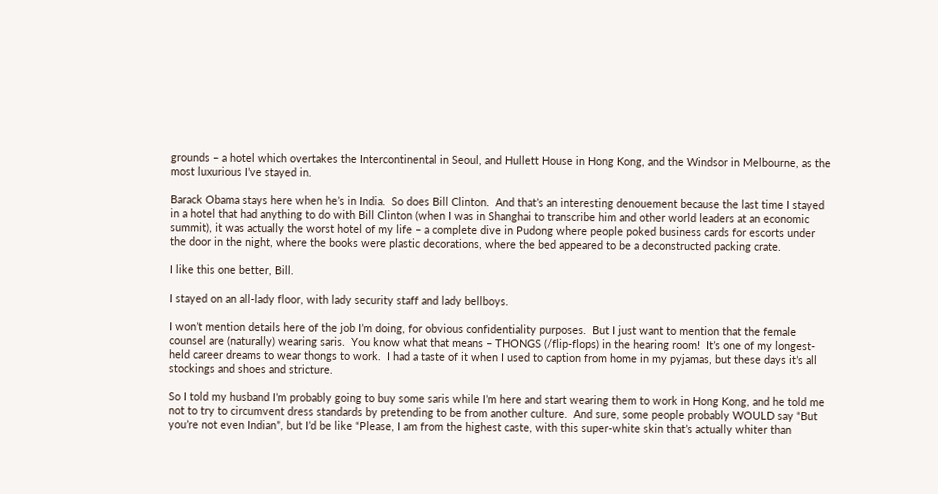grounds – a hotel which overtakes the Intercontinental in Seoul, and Hullett House in Hong Kong, and the Windsor in Melbourne, as the most luxurious I’ve stayed in.

Barack Obama stays here when he’s in India.  So does Bill Clinton.  And that’s an interesting denouement because the last time I stayed in a hotel that had anything to do with Bill Clinton (when I was in Shanghai to transcribe him and other world leaders at an economic summit), it was actually the worst hotel of my life – a complete dive in Pudong where people poked business cards for escorts under the door in the night, where the books were plastic decorations, where the bed appeared to be a deconstructed packing crate.

I like this one better, Bill.

I stayed on an all-lady floor, with lady security staff and lady bellboys.

I won’t mention details here of the job I’m doing, for obvious confidentiality purposes.  But I just want to mention that the female counsel are (naturally) wearing saris.  You know what that means – THONGS (/flip-flops) in the hearing room!  It’s one of my longest-held career dreams to wear thongs to work.  I had a taste of it when I used to caption from home in my pyjamas, but these days it’s all stockings and shoes and stricture.

So I told my husband I’m probably going to buy some saris while I’m here and start wearing them to work in Hong Kong, and he told me not to try to circumvent dress standards by pretending to be from another culture.  And sure, some people probably WOULD say “But you’re not even Indian”, but I’d be like “Please, I am from the highest caste, with this super-white skin that’s actually whiter than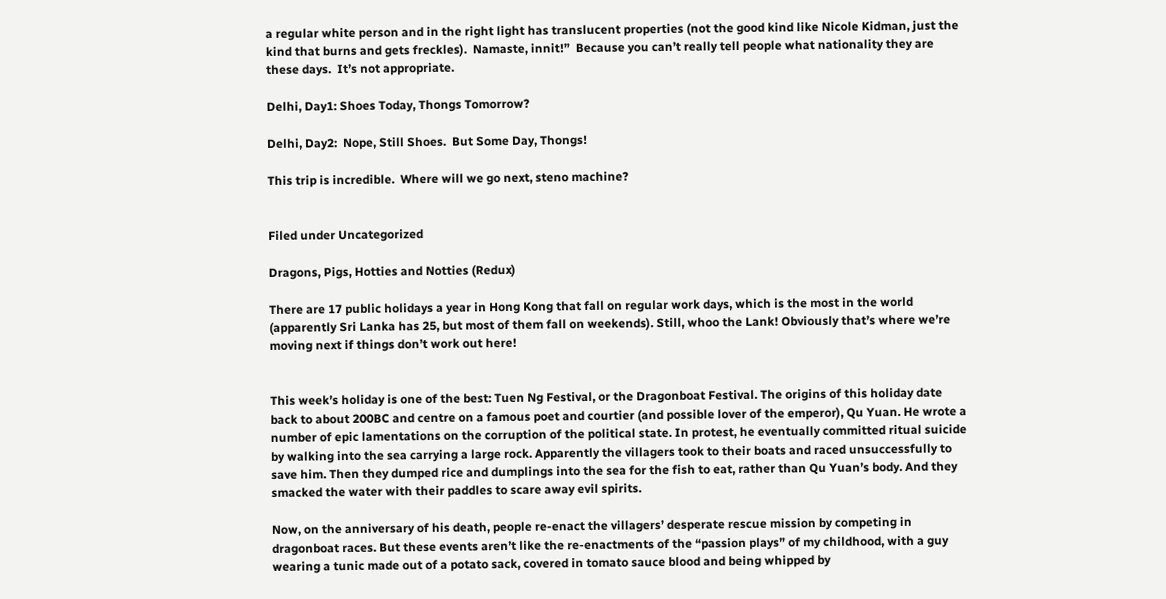a regular white person and in the right light has translucent properties (not the good kind like Nicole Kidman, just the kind that burns and gets freckles).  Namaste, innit!”  Because you can’t really tell people what nationality they are these days.  It’s not appropriate.

Delhi, Day1: Shoes Today, Thongs Tomorrow?

Delhi, Day2:  Nope, Still Shoes.  But Some Day, Thongs!

This trip is incredible.  Where will we go next, steno machine?


Filed under Uncategorized

Dragons, Pigs, Hotties and Notties (Redux)

There are 17 public holidays a year in Hong Kong that fall on regular work days, which is the most in the world (apparently Sri Lanka has 25, but most of them fall on weekends). Still, whoo the Lank! Obviously that’s where we’re moving next if things don’t work out here!


This week’s holiday is one of the best: Tuen Ng Festival, or the Dragonboat Festival. The origins of this holiday date back to about 200BC and centre on a famous poet and courtier (and possible lover of the emperor), Qu Yuan. He wrote a number of epic lamentations on the corruption of the political state. In protest, he eventually committed ritual suicide by walking into the sea carrying a large rock. Apparently the villagers took to their boats and raced unsuccessfully to save him. Then they dumped rice and dumplings into the sea for the fish to eat, rather than Qu Yuan’s body. And they smacked the water with their paddles to scare away evil spirits.

Now, on the anniversary of his death, people re-enact the villagers’ desperate rescue mission by competing in dragonboat races. But these events aren’t like the re-enactments of the “passion plays” of my childhood, with a guy wearing a tunic made out of a potato sack, covered in tomato sauce blood and being whipped by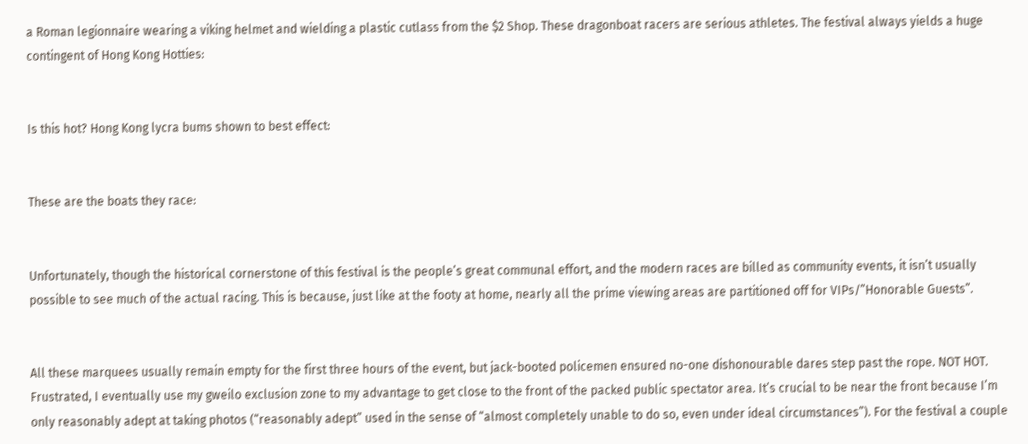a Roman legionnaire wearing a viking helmet and wielding a plastic cutlass from the $2 Shop. These dragonboat racers are serious athletes. The festival always yields a huge contingent of Hong Kong Hotties:


Is this hot? Hong Kong lycra bums shown to best effect:


These are the boats they race:


Unfortunately, though the historical cornerstone of this festival is the people’s great communal effort, and the modern races are billed as community events, it isn’t usually possible to see much of the actual racing. This is because, just like at the footy at home, nearly all the prime viewing areas are partitioned off for VIPs/”Honorable Guests”.


All these marquees usually remain empty for the first three hours of the event, but jack-booted policemen ensured no-one dishonourable dares step past the rope. NOT HOT. Frustrated, I eventually use my gweilo exclusion zone to my advantage to get close to the front of the packed public spectator area. It’s crucial to be near the front because I’m only reasonably adept at taking photos (“reasonably adept” used in the sense of “almost completely unable to do so, even under ideal circumstances”). For the festival a couple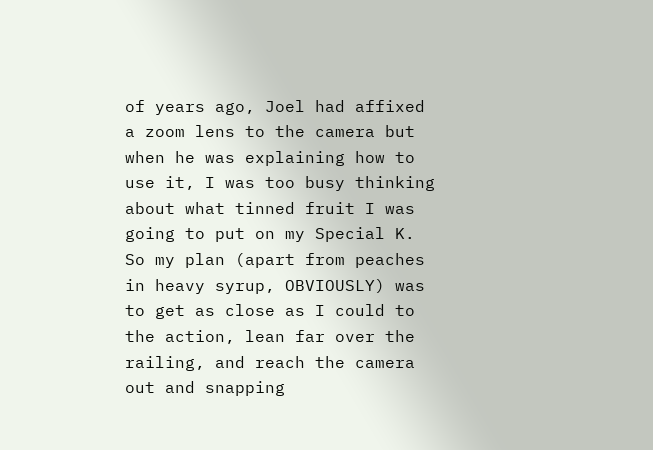of years ago, Joel had affixed a zoom lens to the camera but when he was explaining how to use it, I was too busy thinking about what tinned fruit I was going to put on my Special K. So my plan (apart from peaches in heavy syrup, OBVIOUSLY) was to get as close as I could to the action, lean far over the railing, and reach the camera out and snapping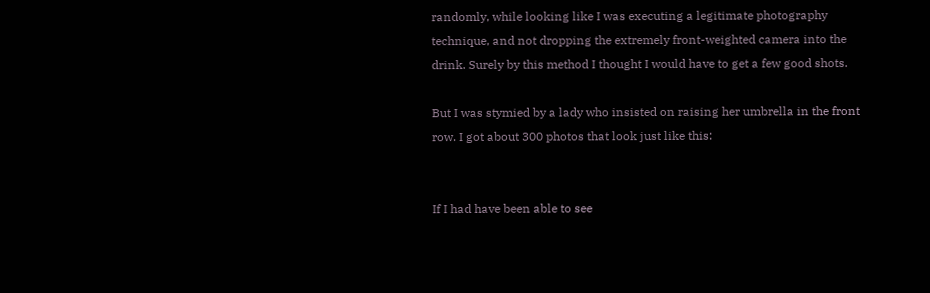randomly, while looking like I was executing a legitimate photography technique, and not dropping the extremely front-weighted camera into the drink. Surely by this method I thought I would have to get a few good shots.

But I was stymied by a lady who insisted on raising her umbrella in the front row. I got about 300 photos that look just like this:


If I had have been able to see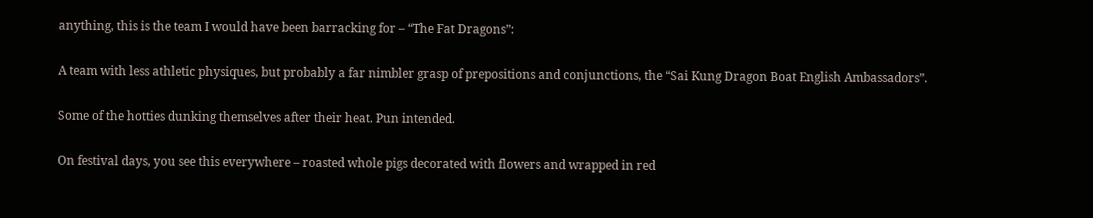anything, this is the team I would have been barracking for – “The Fat Dragons”:


A team with less athletic physiques, but probably a far nimbler grasp of prepositions and conjunctions, the “Sai Kung Dragon Boat English Ambassadors”.


Some of the hotties dunking themselves after their heat. Pun intended.


On festival days, you see this everywhere – roasted whole pigs decorated with flowers and wrapped in red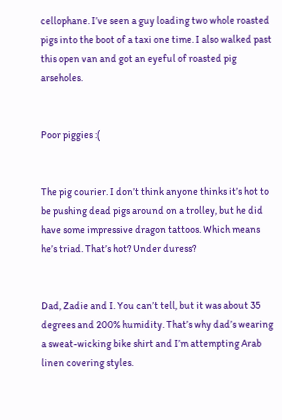cellophane. I’ve seen a guy loading two whole roasted pigs into the boot of a taxi one time. I also walked past this open van and got an eyeful of roasted pig arseholes.


Poor piggies :(


The pig courier. I don’t think anyone thinks it’s hot to be pushing dead pigs around on a trolley, but he did have some impressive dragon tattoos. Which means he’s triad. That’s hot? Under duress?


Dad, Zadie and I. You can’t tell, but it was about 35 degrees and 200% humidity. That’s why dad’s wearing a sweat-wicking bike shirt and I’m attempting Arab linen covering styles.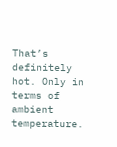That’s definitely hot. Only in terms of ambient temperature.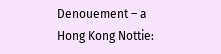Denouement – a Hong Kong Nottie: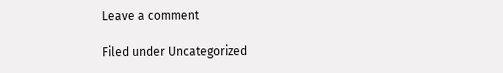Leave a comment

Filed under Uncategorized